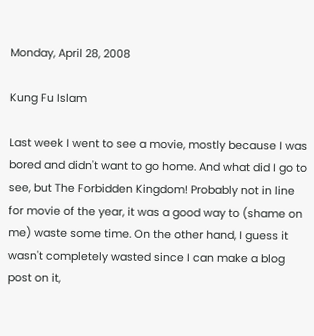Monday, April 28, 2008

Kung Fu Islam

Last week I went to see a movie, mostly because I was bored and didn't want to go home. And what did I go to see, but The Forbidden Kingdom! Probably not in line for movie of the year, it was a good way to (shame on me) waste some time. On the other hand, I guess it wasn't completely wasted since I can make a blog post on it,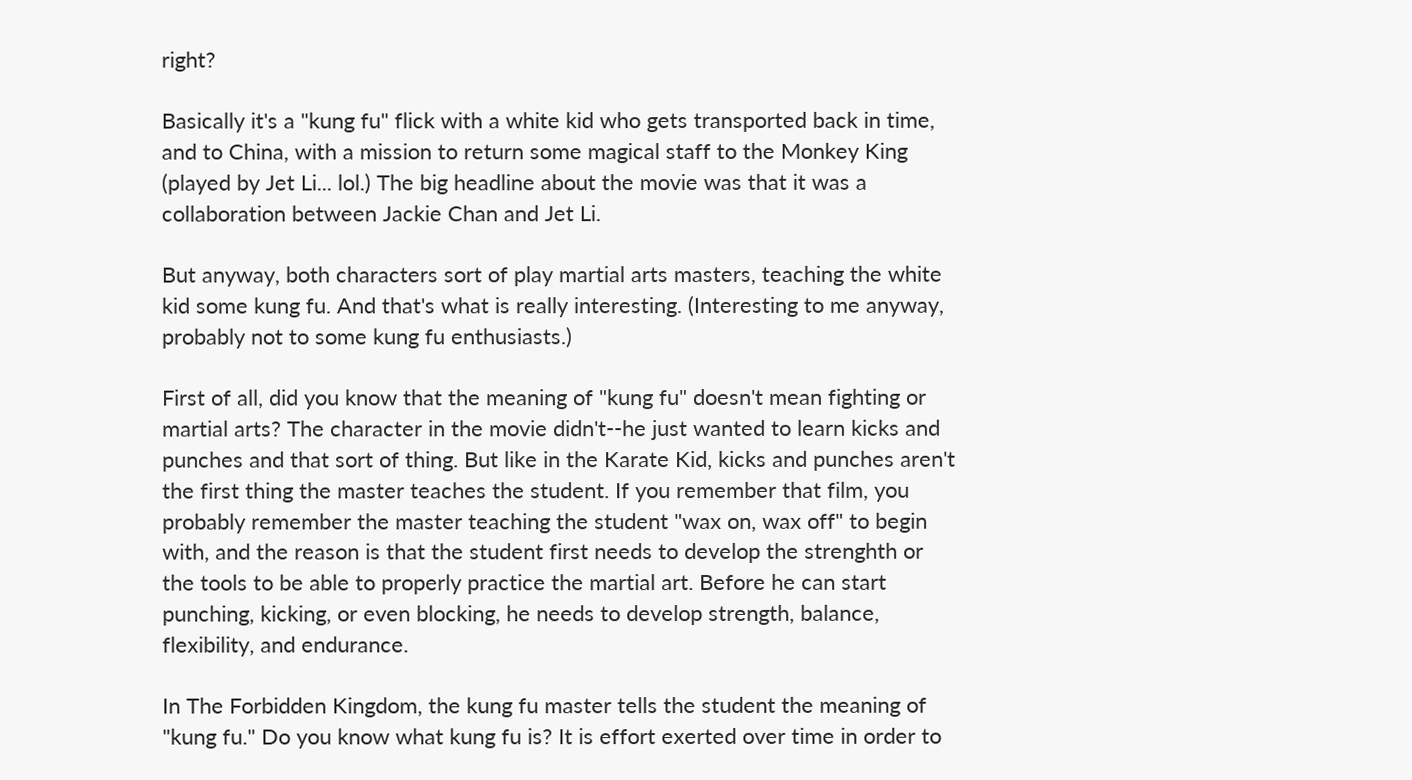right?

Basically it's a "kung fu" flick with a white kid who gets transported back in time, and to China, with a mission to return some magical staff to the Monkey King (played by Jet Li... lol.) The big headline about the movie was that it was a collaboration between Jackie Chan and Jet Li.

But anyway, both characters sort of play martial arts masters, teaching the white kid some kung fu. And that's what is really interesting. (Interesting to me anyway, probably not to some kung fu enthusiasts.)

First of all, did you know that the meaning of "kung fu" doesn't mean fighting or martial arts? The character in the movie didn't--he just wanted to learn kicks and punches and that sort of thing. But like in the Karate Kid, kicks and punches aren't the first thing the master teaches the student. If you remember that film, you probably remember the master teaching the student "wax on, wax off" to begin with, and the reason is that the student first needs to develop the strenghth or the tools to be able to properly practice the martial art. Before he can start punching, kicking, or even blocking, he needs to develop strength, balance, flexibility, and endurance.

In The Forbidden Kingdom, the kung fu master tells the student the meaning of "kung fu." Do you know what kung fu is? It is effort exerted over time in order to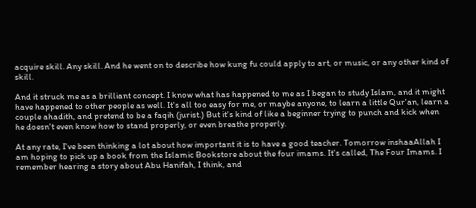acquire skill. Any skill. And he went on to describe how kung fu could apply to art, or music, or any other kind of skill.

And it struck me as a brilliant concept. I know what has happened to me as I began to study Islam, and it might have happened to other people as well. It's all too easy for me, or maybe anyone, to learn a little Qur'an, learn a couple ahadith, and pretend to be a faqih (jurist.) But it's kind of like a beginner trying to punch and kick when he doesn't even know how to stand properly, or even breathe properly.

At any rate, I've been thinking a lot about how important it is to have a good teacher. Tomorrow inshaaAllah I am hoping to pick up a book from the Islamic Bookstore about the four imams. It's called, The Four Imams. I remember hearing a story about Abu Hanifah, I think, and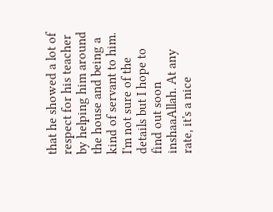that he showed a lot of respect for his teacher by helping him around the house and being a kind of servant to him. I'm not sure of the details but I hope to find out soon inshaaAllah. At any rate, it's a nice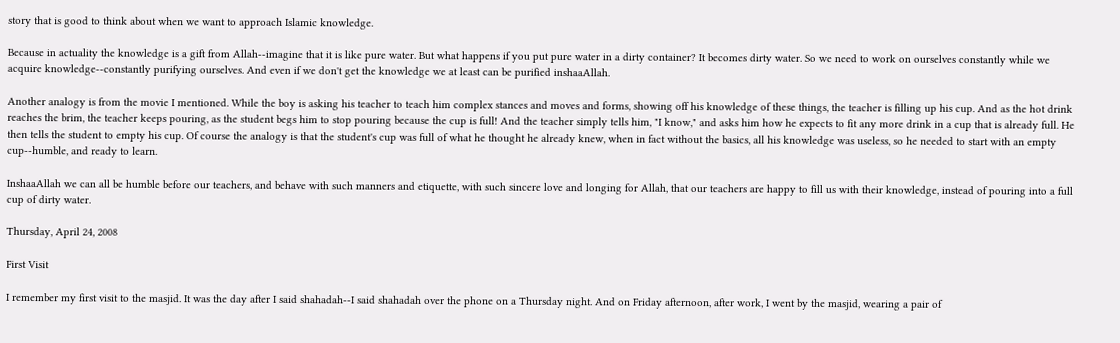story that is good to think about when we want to approach Islamic knowledge.

Because in actuality the knowledge is a gift from Allah--imagine that it is like pure water. But what happens if you put pure water in a dirty container? It becomes dirty water. So we need to work on ourselves constantly while we acquire knowledge--constantly purifying ourselves. And even if we don't get the knowledge we at least can be purified inshaaAllah.

Another analogy is from the movie I mentioned. While the boy is asking his teacher to teach him complex stances and moves and forms, showing off his knowledge of these things, the teacher is filling up his cup. And as the hot drink reaches the brim, the teacher keeps pouring, as the student begs him to stop pouring because the cup is full! And the teacher simply tells him, "I know," and asks him how he expects to fit any more drink in a cup that is already full. He then tells the student to empty his cup. Of course the analogy is that the student's cup was full of what he thought he already knew, when in fact without the basics, all his knowledge was useless, so he needed to start with an empty cup--humble, and ready to learn.

InshaaAllah we can all be humble before our teachers, and behave with such manners and etiquette, with such sincere love and longing for Allah, that our teachers are happy to fill us with their knowledge, instead of pouring into a full cup of dirty water.

Thursday, April 24, 2008

First Visit

I remember my first visit to the masjid. It was the day after I said shahadah--I said shahadah over the phone on a Thursday night. And on Friday afternoon, after work, I went by the masjid, wearing a pair of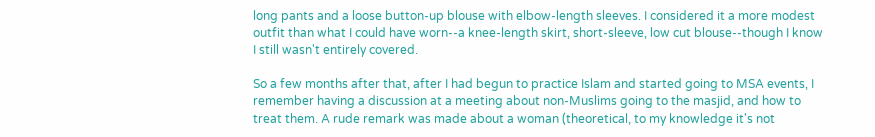long pants and a loose button-up blouse with elbow-length sleeves. I considered it a more modest outfit than what I could have worn--a knee-length skirt, short-sleeve, low cut blouse--though I know I still wasn't entirely covered.

So a few months after that, after I had begun to practice Islam and started going to MSA events, I remember having a discussion at a meeting about non-Muslims going to the masjid, and how to treat them. A rude remark was made about a woman (theoretical, to my knowledge it's not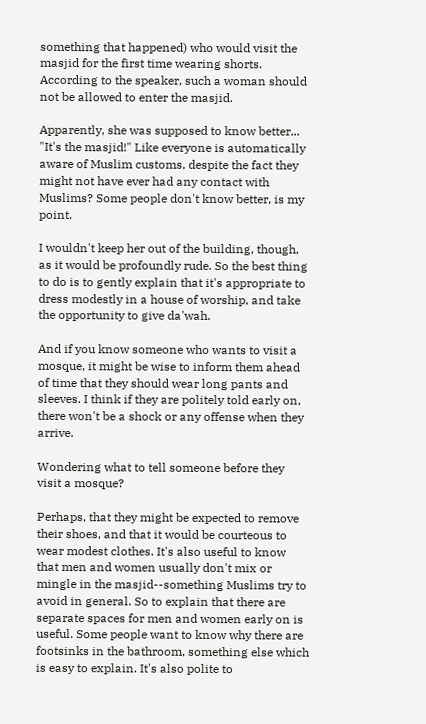something that happened) who would visit the masjid for the first time wearing shorts. According to the speaker, such a woman should not be allowed to enter the masjid.

Apparently, she was supposed to know better... "It's the masjid!" Like everyone is automatically aware of Muslim customs, despite the fact they might not have ever had any contact with Muslims? Some people don't know better, is my point.

I wouldn't keep her out of the building, though, as it would be profoundly rude. So the best thing to do is to gently explain that it's appropriate to dress modestly in a house of worship, and take the opportunity to give da'wah.

And if you know someone who wants to visit a mosque, it might be wise to inform them ahead of time that they should wear long pants and sleeves. I think if they are politely told early on, there won't be a shock or any offense when they arrive.

Wondering what to tell someone before they visit a mosque?

Perhaps, that they might be expected to remove their shoes, and that it would be courteous to wear modest clothes. It's also useful to know that men and women usually don't mix or mingle in the masjid--something Muslims try to avoid in general. So to explain that there are separate spaces for men and women early on is useful. Some people want to know why there are footsinks in the bathroom, something else which is easy to explain. It's also polite to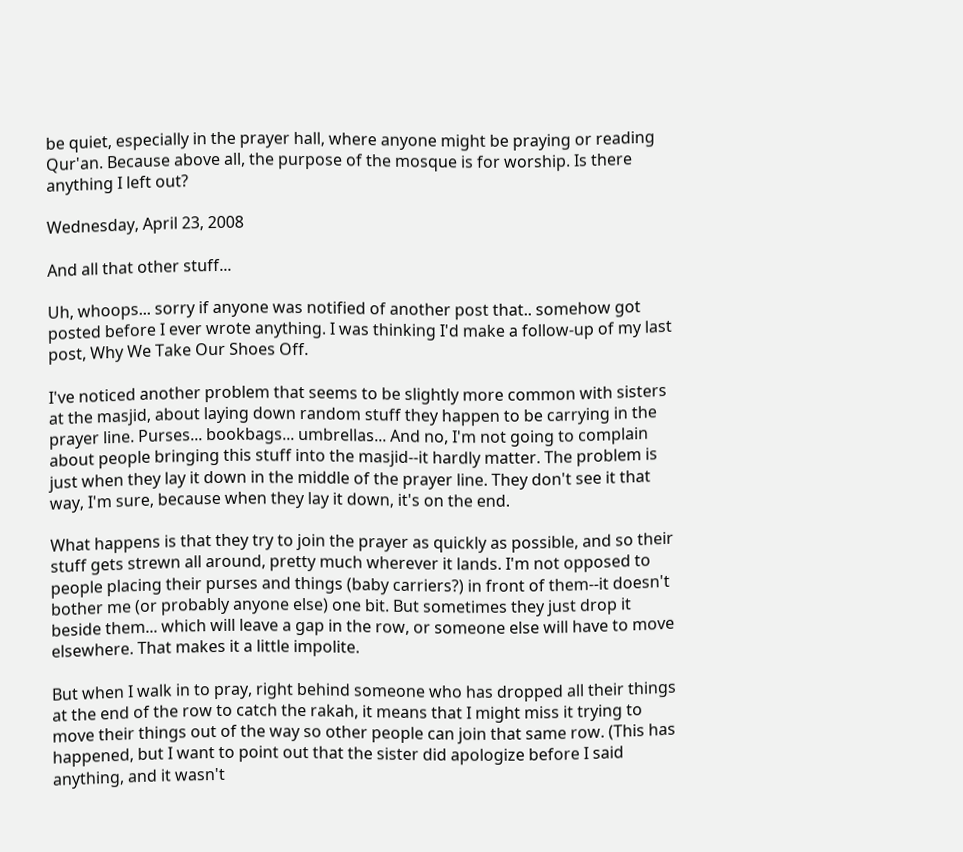be quiet, especially in the prayer hall, where anyone might be praying or reading Qur'an. Because above all, the purpose of the mosque is for worship. Is there anything I left out?

Wednesday, April 23, 2008

And all that other stuff...

Uh, whoops... sorry if anyone was notified of another post that.. somehow got posted before I ever wrote anything. I was thinking I'd make a follow-up of my last post, Why We Take Our Shoes Off.

I've noticed another problem that seems to be slightly more common with sisters at the masjid, about laying down random stuff they happen to be carrying in the prayer line. Purses... bookbags... umbrellas... And no, I'm not going to complain about people bringing this stuff into the masjid--it hardly matter. The problem is just when they lay it down in the middle of the prayer line. They don't see it that way, I'm sure, because when they lay it down, it's on the end.

What happens is that they try to join the prayer as quickly as possible, and so their stuff gets strewn all around, pretty much wherever it lands. I'm not opposed to people placing their purses and things (baby carriers?) in front of them--it doesn't bother me (or probably anyone else) one bit. But sometimes they just drop it beside them... which will leave a gap in the row, or someone else will have to move elsewhere. That makes it a little impolite.

But when I walk in to pray, right behind someone who has dropped all their things at the end of the row to catch the rakah, it means that I might miss it trying to move their things out of the way so other people can join that same row. (This has happened, but I want to point out that the sister did apologize before I said anything, and it wasn't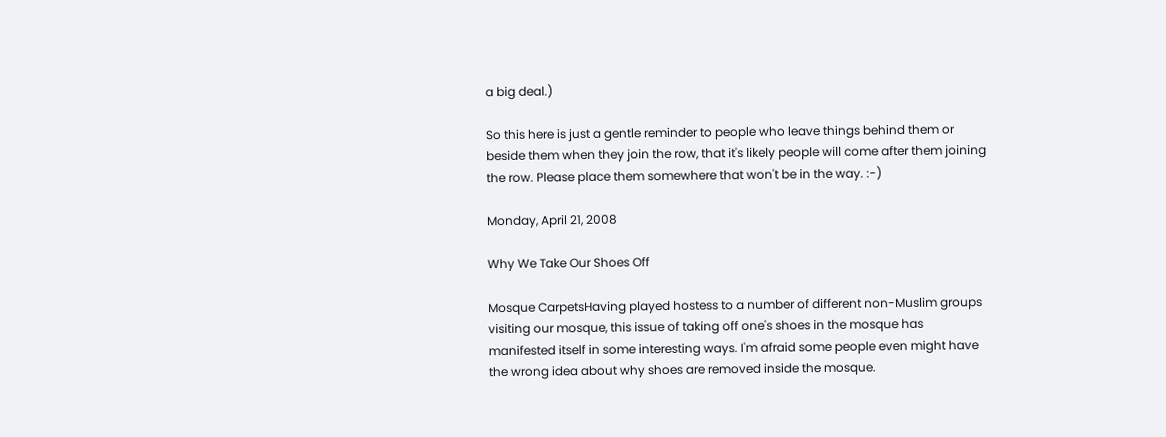a big deal.)

So this here is just a gentle reminder to people who leave things behind them or beside them when they join the row, that it's likely people will come after them joining the row. Please place them somewhere that won't be in the way. :-)

Monday, April 21, 2008

Why We Take Our Shoes Off

Mosque CarpetsHaving played hostess to a number of different non-Muslim groups visiting our mosque, this issue of taking off one's shoes in the mosque has manifested itself in some interesting ways. I'm afraid some people even might have the wrong idea about why shoes are removed inside the mosque.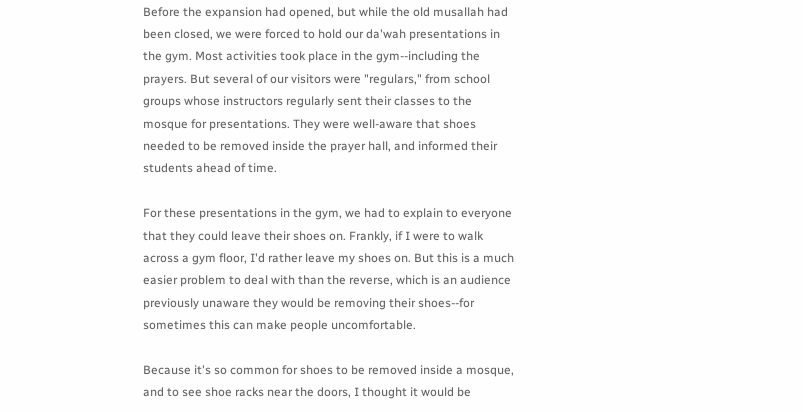Before the expansion had opened, but while the old musallah had been closed, we were forced to hold our da'wah presentations in the gym. Most activities took place in the gym--including the prayers. But several of our visitors were "regulars," from school groups whose instructors regularly sent their classes to the mosque for presentations. They were well-aware that shoes needed to be removed inside the prayer hall, and informed their students ahead of time.

For these presentations in the gym, we had to explain to everyone that they could leave their shoes on. Frankly, if I were to walk across a gym floor, I'd rather leave my shoes on. But this is a much easier problem to deal with than the reverse, which is an audience previously unaware they would be removing their shoes--for sometimes this can make people uncomfortable.

Because it's so common for shoes to be removed inside a mosque, and to see shoe racks near the doors, I thought it would be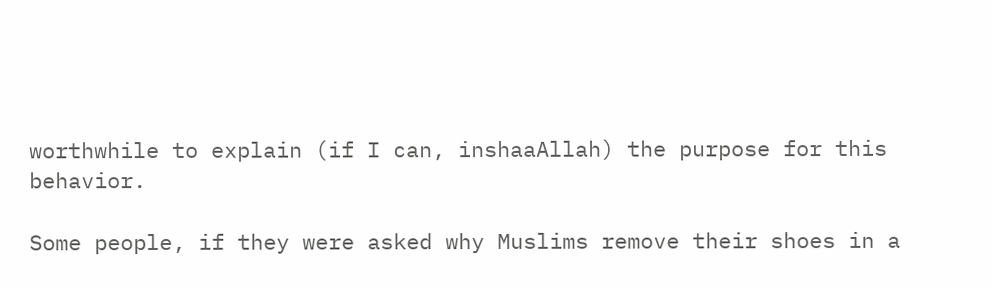worthwhile to explain (if I can, inshaaAllah) the purpose for this behavior.

Some people, if they were asked why Muslims remove their shoes in a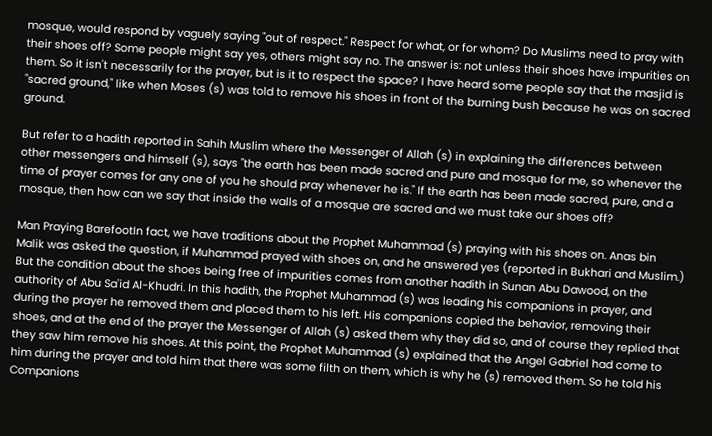mosque, would respond by vaguely saying "out of respect." Respect for what, or for whom? Do Muslims need to pray with their shoes off? Some people might say yes, others might say no. The answer is: not unless their shoes have impurities on them. So it isn't necessarily for the prayer, but is it to respect the space? I have heard some people say that the masjid is "sacred ground," like when Moses (s) was told to remove his shoes in front of the burning bush because he was on sacred ground.

But refer to a hadith reported in Sahih Muslim where the Messenger of Allah (s) in explaining the differences between other messengers and himself (s), says "the earth has been made sacred and pure and mosque for me, so whenever the time of prayer comes for any one of you he should pray whenever he is." If the earth has been made sacred, pure, and a mosque, then how can we say that inside the walls of a mosque are sacred and we must take our shoes off?

Man Praying BarefootIn fact, we have traditions about the Prophet Muhammad (s) praying with his shoes on. Anas bin Malik was asked the question, if Muhammad prayed with shoes on, and he answered yes (reported in Bukhari and Muslim.) But the condition about the shoes being free of impurities comes from another hadith in Sunan Abu Dawood, on the authority of Abu Sa'id Al-Khudri. In this hadith, the Prophet Muhammad (s) was leading his companions in prayer, and during the prayer he removed them and placed them to his left. His companions copied the behavior, removing their shoes, and at the end of the prayer the Messenger of Allah (s) asked them why they did so, and of course they replied that they saw him remove his shoes. At this point, the Prophet Muhammad (s) explained that the Angel Gabriel had come to him during the prayer and told him that there was some filth on them, which is why he (s) removed them. So he told his Companions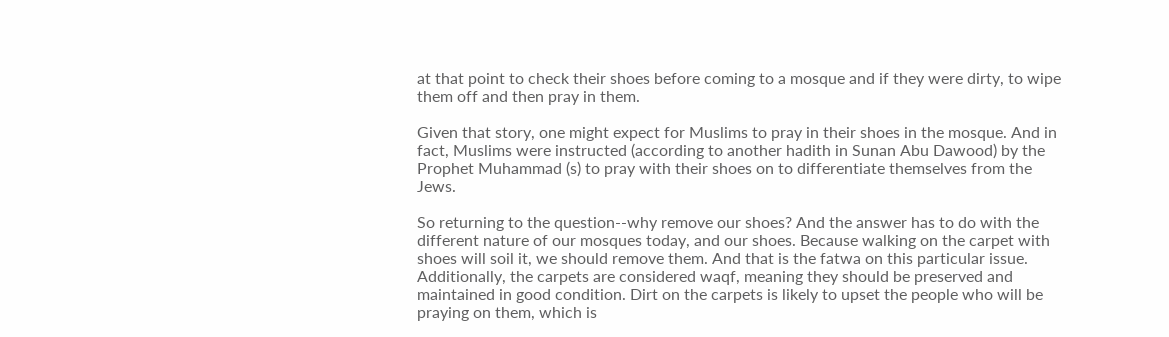at that point to check their shoes before coming to a mosque and if they were dirty, to wipe them off and then pray in them.

Given that story, one might expect for Muslims to pray in their shoes in the mosque. And in fact, Muslims were instructed (according to another hadith in Sunan Abu Dawood) by the Prophet Muhammad (s) to pray with their shoes on to differentiate themselves from the Jews.

So returning to the question--why remove our shoes? And the answer has to do with the different nature of our mosques today, and our shoes. Because walking on the carpet with shoes will soil it, we should remove them. And that is the fatwa on this particular issue. Additionally, the carpets are considered waqf, meaning they should be preserved and maintained in good condition. Dirt on the carpets is likely to upset the people who will be praying on them, which is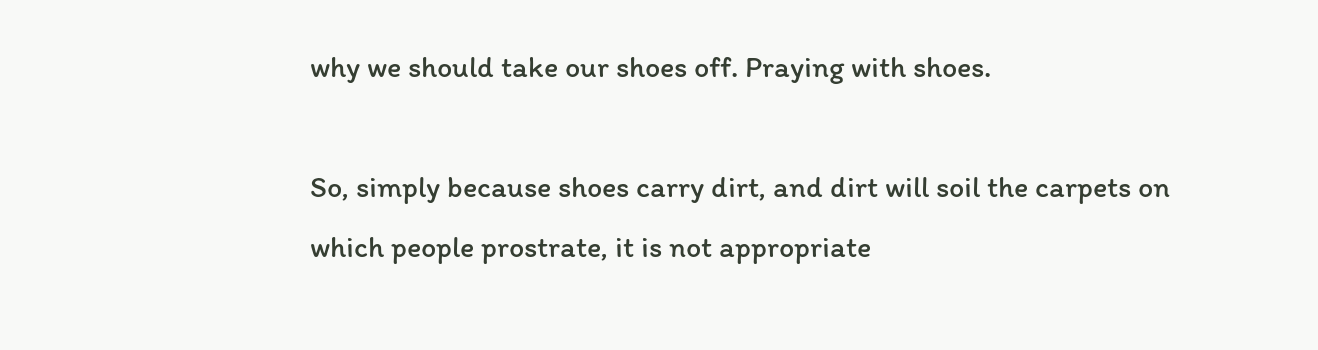why we should take our shoes off. Praying with shoes.

So, simply because shoes carry dirt, and dirt will soil the carpets on which people prostrate, it is not appropriate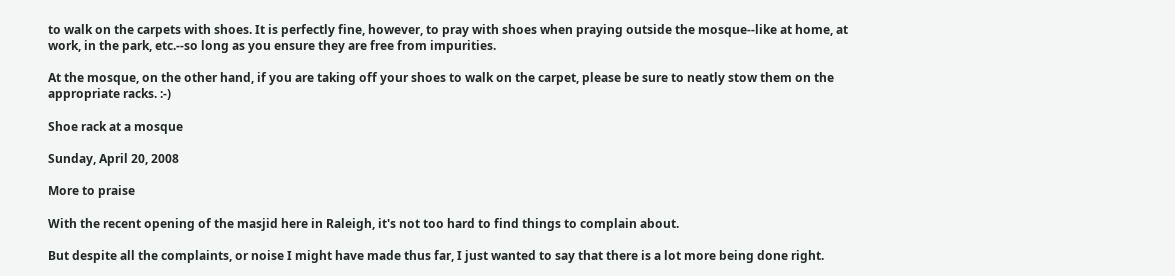to walk on the carpets with shoes. It is perfectly fine, however, to pray with shoes when praying outside the mosque--like at home, at work, in the park, etc.--so long as you ensure they are free from impurities.

At the mosque, on the other hand, if you are taking off your shoes to walk on the carpet, please be sure to neatly stow them on the appropriate racks. :-)

Shoe rack at a mosque

Sunday, April 20, 2008

More to praise

With the recent opening of the masjid here in Raleigh, it's not too hard to find things to complain about.

But despite all the complaints, or noise I might have made thus far, I just wanted to say that there is a lot more being done right.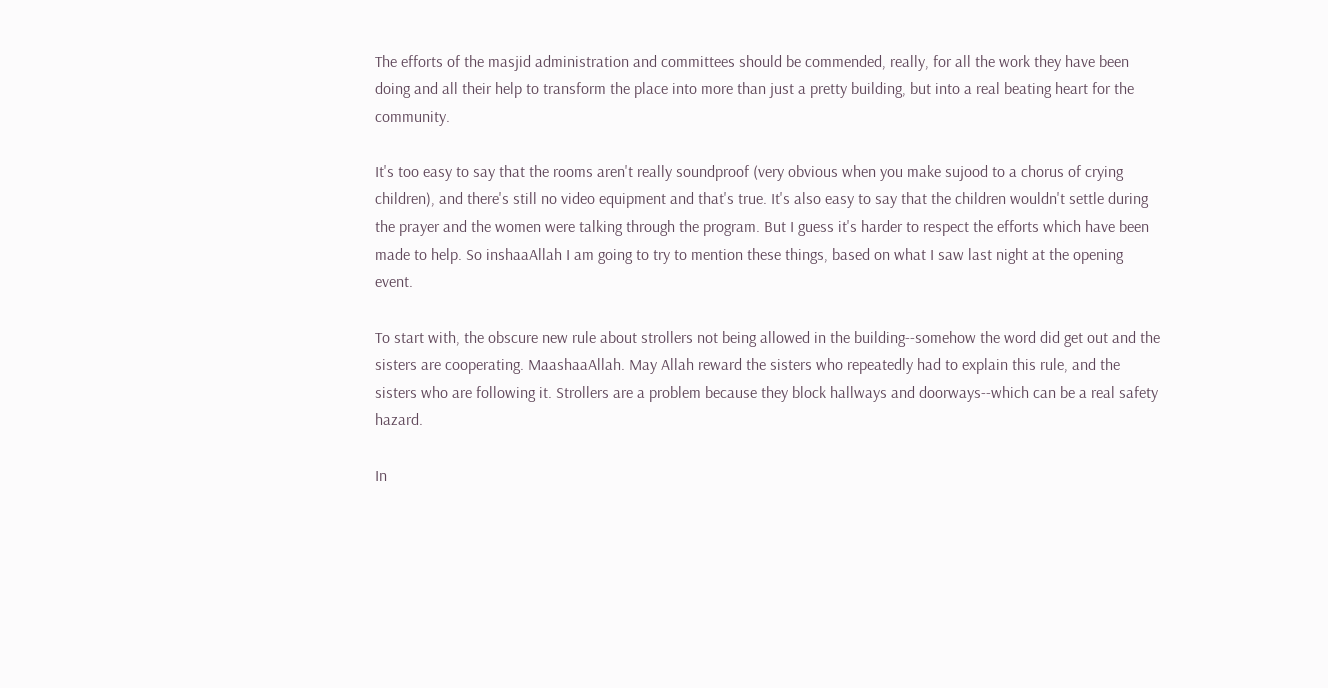The efforts of the masjid administration and committees should be commended, really, for all the work they have been doing and all their help to transform the place into more than just a pretty building, but into a real beating heart for the community.

It's too easy to say that the rooms aren't really soundproof (very obvious when you make sujood to a chorus of crying children), and there's still no video equipment and that's true. It's also easy to say that the children wouldn't settle during the prayer and the women were talking through the program. But I guess it's harder to respect the efforts which have been made to help. So inshaaAllah I am going to try to mention these things, based on what I saw last night at the opening event.

To start with, the obscure new rule about strollers not being allowed in the building--somehow the word did get out and the sisters are cooperating. MaashaaAllah. May Allah reward the sisters who repeatedly had to explain this rule, and the sisters who are following it. Strollers are a problem because they block hallways and doorways--which can be a real safety hazard.

In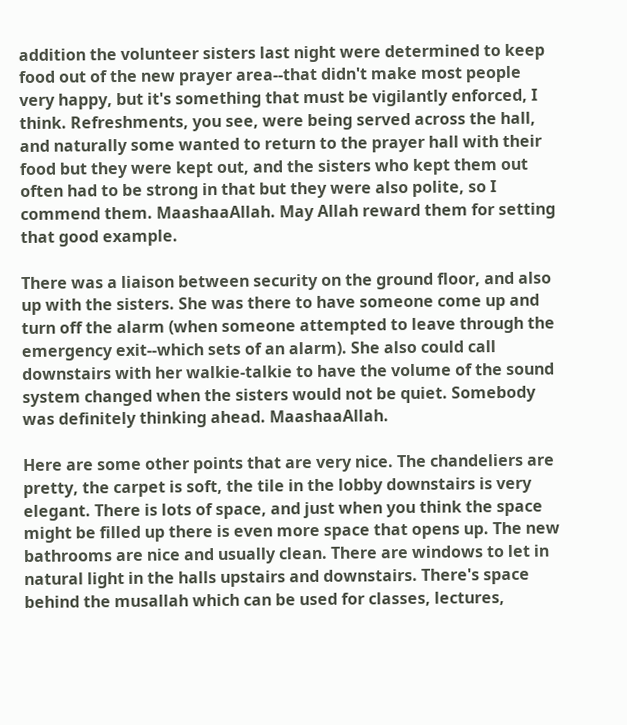addition the volunteer sisters last night were determined to keep food out of the new prayer area--that didn't make most people very happy, but it's something that must be vigilantly enforced, I think. Refreshments, you see, were being served across the hall, and naturally some wanted to return to the prayer hall with their food but they were kept out, and the sisters who kept them out often had to be strong in that but they were also polite, so I commend them. MaashaaAllah. May Allah reward them for setting that good example.

There was a liaison between security on the ground floor, and also up with the sisters. She was there to have someone come up and turn off the alarm (when someone attempted to leave through the emergency exit--which sets of an alarm). She also could call downstairs with her walkie-talkie to have the volume of the sound system changed when the sisters would not be quiet. Somebody was definitely thinking ahead. MaashaaAllah.

Here are some other points that are very nice. The chandeliers are pretty, the carpet is soft, the tile in the lobby downstairs is very elegant. There is lots of space, and just when you think the space might be filled up there is even more space that opens up. The new bathrooms are nice and usually clean. There are windows to let in natural light in the halls upstairs and downstairs. There's space behind the musallah which can be used for classes, lectures,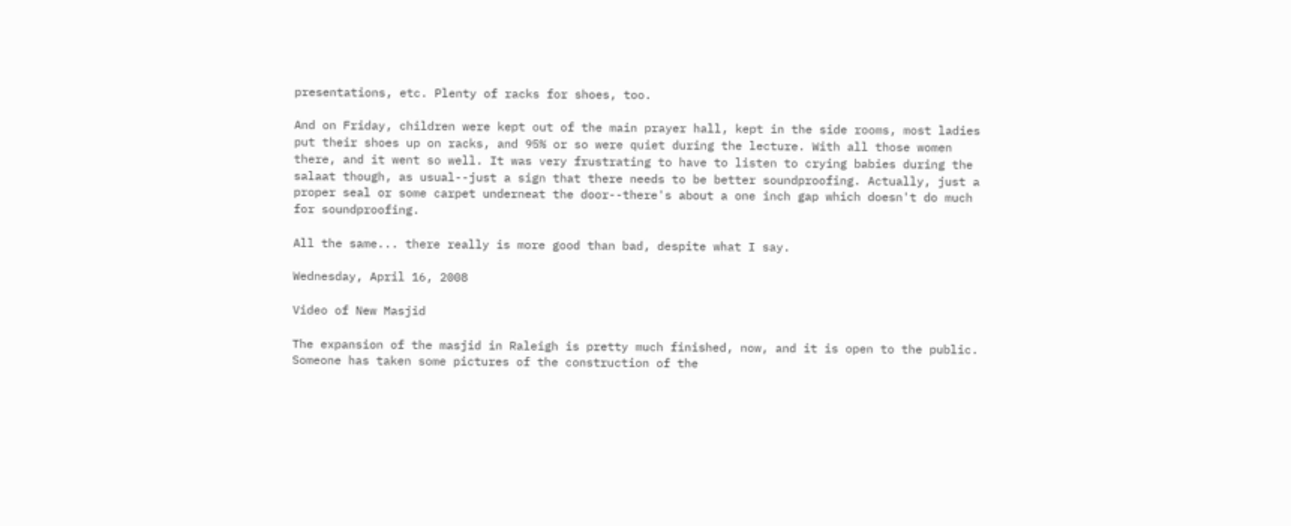presentations, etc. Plenty of racks for shoes, too.

And on Friday, children were kept out of the main prayer hall, kept in the side rooms, most ladies put their shoes up on racks, and 95% or so were quiet during the lecture. With all those women there, and it went so well. It was very frustrating to have to listen to crying babies during the salaat though, as usual--just a sign that there needs to be better soundproofing. Actually, just a proper seal or some carpet underneat the door--there's about a one inch gap which doesn't do much for soundproofing.

All the same... there really is more good than bad, despite what I say.

Wednesday, April 16, 2008

Video of New Masjid

The expansion of the masjid in Raleigh is pretty much finished, now, and it is open to the public. Someone has taken some pictures of the construction of the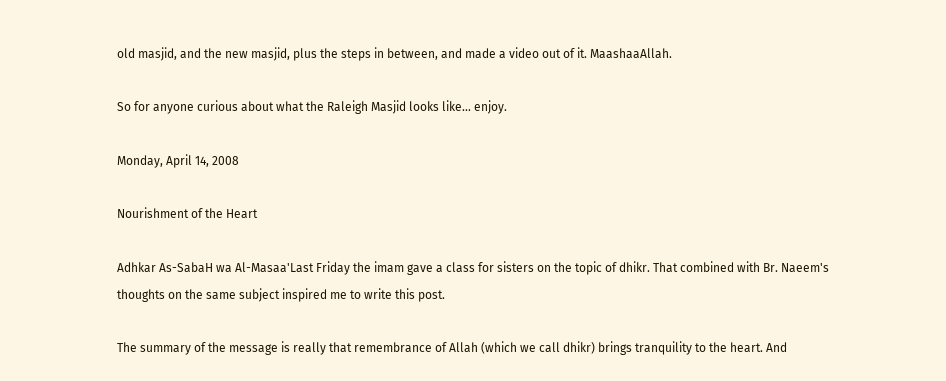old masjid, and the new masjid, plus the steps in between, and made a video out of it. MaashaaAllah.

So for anyone curious about what the Raleigh Masjid looks like... enjoy.

Monday, April 14, 2008

Nourishment of the Heart

Adhkar As-SabaH wa Al-Masaa'Last Friday the imam gave a class for sisters on the topic of dhikr. That combined with Br. Naeem's thoughts on the same subject inspired me to write this post.

The summary of the message is really that remembrance of Allah (which we call dhikr) brings tranquility to the heart. And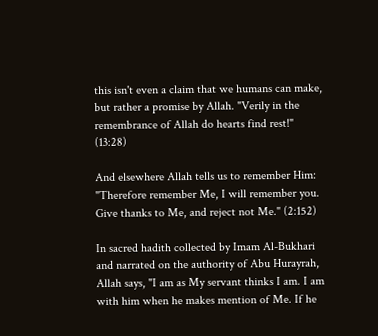this isn't even a claim that we humans can make, but rather a promise by Allah. "Verily in the remembrance of Allah do hearts find rest!" (13:28)

And elsewhere Allah tells us to remember Him: "Therefore remember Me, I will remember you. Give thanks to Me, and reject not Me." (2:152)

In sacred hadith collected by Imam Al-Bukhari and narrated on the authority of Abu Hurayrah, Allah says, "I am as My servant thinks I am. I am with him when he makes mention of Me. If he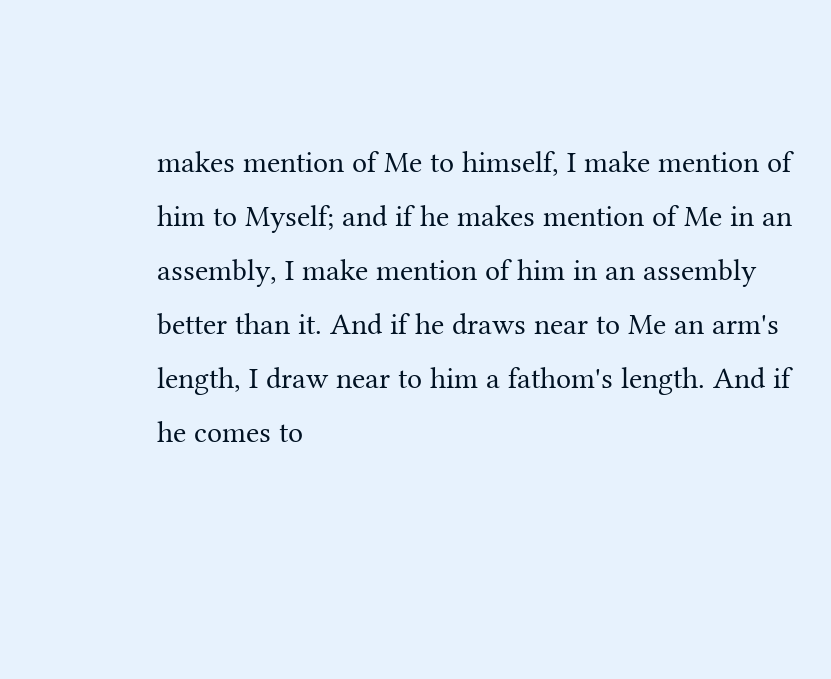makes mention of Me to himself, I make mention of him to Myself; and if he makes mention of Me in an assembly, I make mention of him in an assembly better than it. And if he draws near to Me an arm's length, I draw near to him a fathom's length. And if he comes to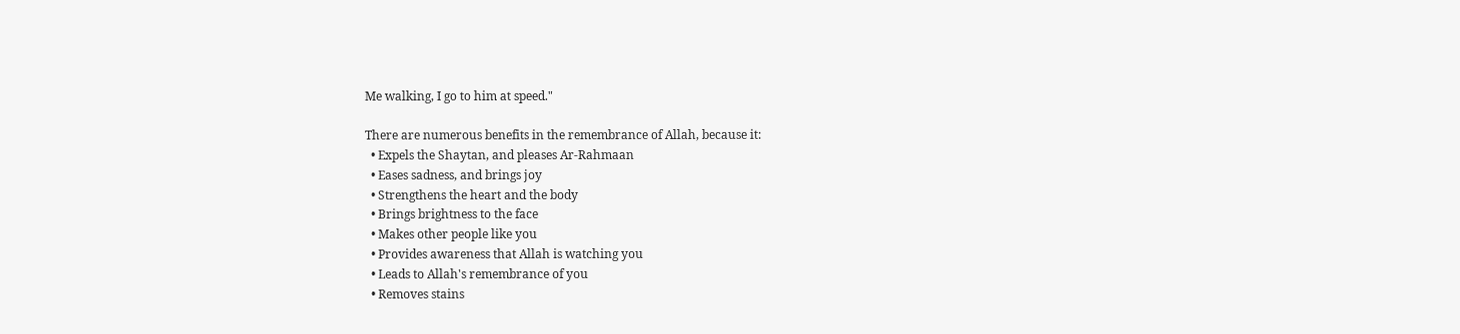Me walking, I go to him at speed."

There are numerous benefits in the remembrance of Allah, because it:
  • Expels the Shaytan, and pleases Ar-Rahmaan
  • Eases sadness, and brings joy
  • Strengthens the heart and the body
  • Brings brightness to the face
  • Makes other people like you
  • Provides awareness that Allah is watching you
  • Leads to Allah's remembrance of you
  • Removes stains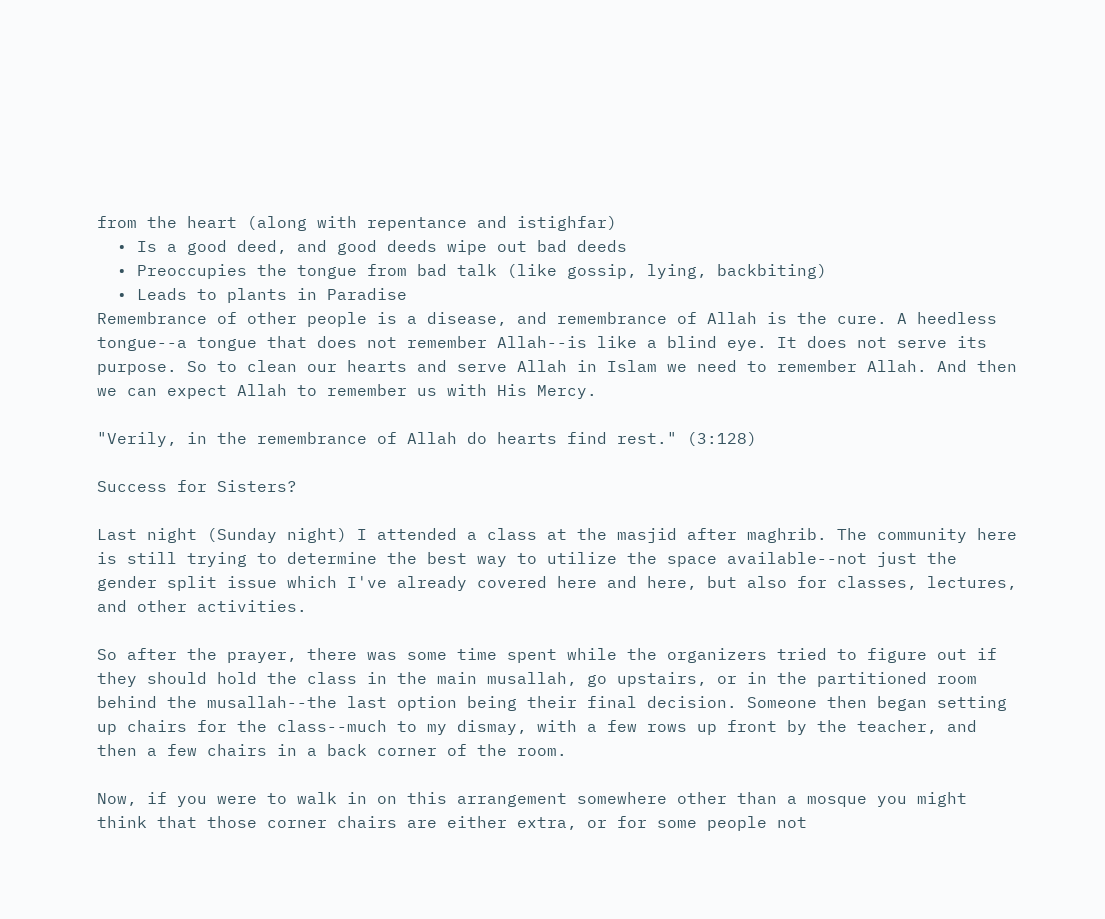from the heart (along with repentance and istighfar)
  • Is a good deed, and good deeds wipe out bad deeds
  • Preoccupies the tongue from bad talk (like gossip, lying, backbiting)
  • Leads to plants in Paradise
Remembrance of other people is a disease, and remembrance of Allah is the cure. A heedless tongue--a tongue that does not remember Allah--is like a blind eye. It does not serve its purpose. So to clean our hearts and serve Allah in Islam we need to remember Allah. And then we can expect Allah to remember us with His Mercy.

"Verily, in the remembrance of Allah do hearts find rest." (3:128)

Success for Sisters?

Last night (Sunday night) I attended a class at the masjid after maghrib. The community here is still trying to determine the best way to utilize the space available--not just the gender split issue which I've already covered here and here, but also for classes, lectures, and other activities.

So after the prayer, there was some time spent while the organizers tried to figure out if they should hold the class in the main musallah, go upstairs, or in the partitioned room behind the musallah--the last option being their final decision. Someone then began setting up chairs for the class--much to my dismay, with a few rows up front by the teacher, and then a few chairs in a back corner of the room.

Now, if you were to walk in on this arrangement somewhere other than a mosque you might think that those corner chairs are either extra, or for some people not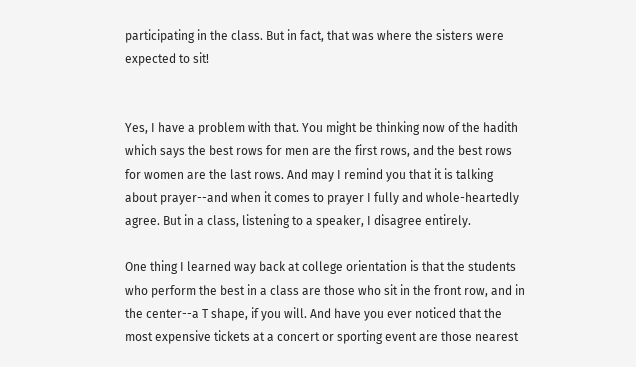participating in the class. But in fact, that was where the sisters were expected to sit!


Yes, I have a problem with that. You might be thinking now of the hadith which says the best rows for men are the first rows, and the best rows for women are the last rows. And may I remind you that it is talking about prayer--and when it comes to prayer I fully and whole-heartedly agree. But in a class, listening to a speaker, I disagree entirely.

One thing I learned way back at college orientation is that the students who perform the best in a class are those who sit in the front row, and in the center--a T shape, if you will. And have you ever noticed that the most expensive tickets at a concert or sporting event are those nearest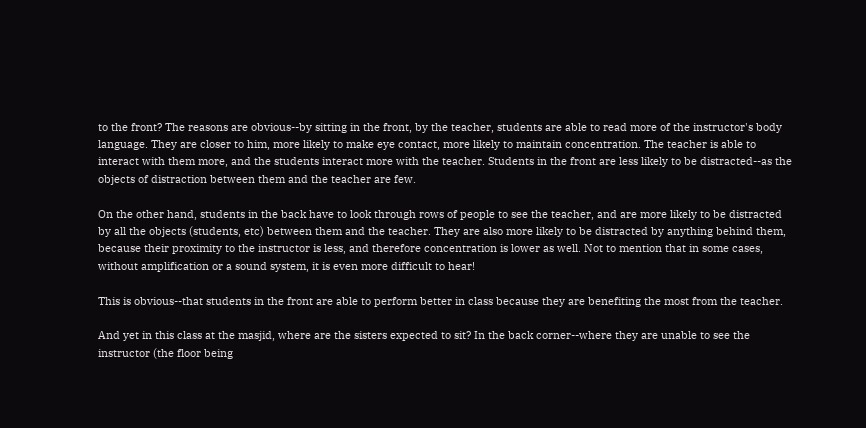to the front? The reasons are obvious--by sitting in the front, by the teacher, students are able to read more of the instructor's body language. They are closer to him, more likely to make eye contact, more likely to maintain concentration. The teacher is able to interact with them more, and the students interact more with the teacher. Students in the front are less likely to be distracted--as the objects of distraction between them and the teacher are few.

On the other hand, students in the back have to look through rows of people to see the teacher, and are more likely to be distracted by all the objects (students, etc) between them and the teacher. They are also more likely to be distracted by anything behind them, because their proximity to the instructor is less, and therefore concentration is lower as well. Not to mention that in some cases, without amplification or a sound system, it is even more difficult to hear!

This is obvious--that students in the front are able to perform better in class because they are benefiting the most from the teacher.

And yet in this class at the masjid, where are the sisters expected to sit? In the back corner--where they are unable to see the instructor (the floor being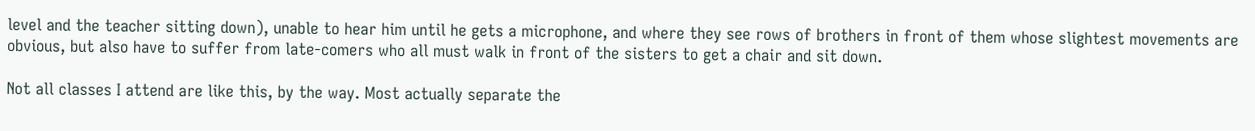level and the teacher sitting down), unable to hear him until he gets a microphone, and where they see rows of brothers in front of them whose slightest movements are obvious, but also have to suffer from late-comers who all must walk in front of the sisters to get a chair and sit down.

Not all classes I attend are like this, by the way. Most actually separate the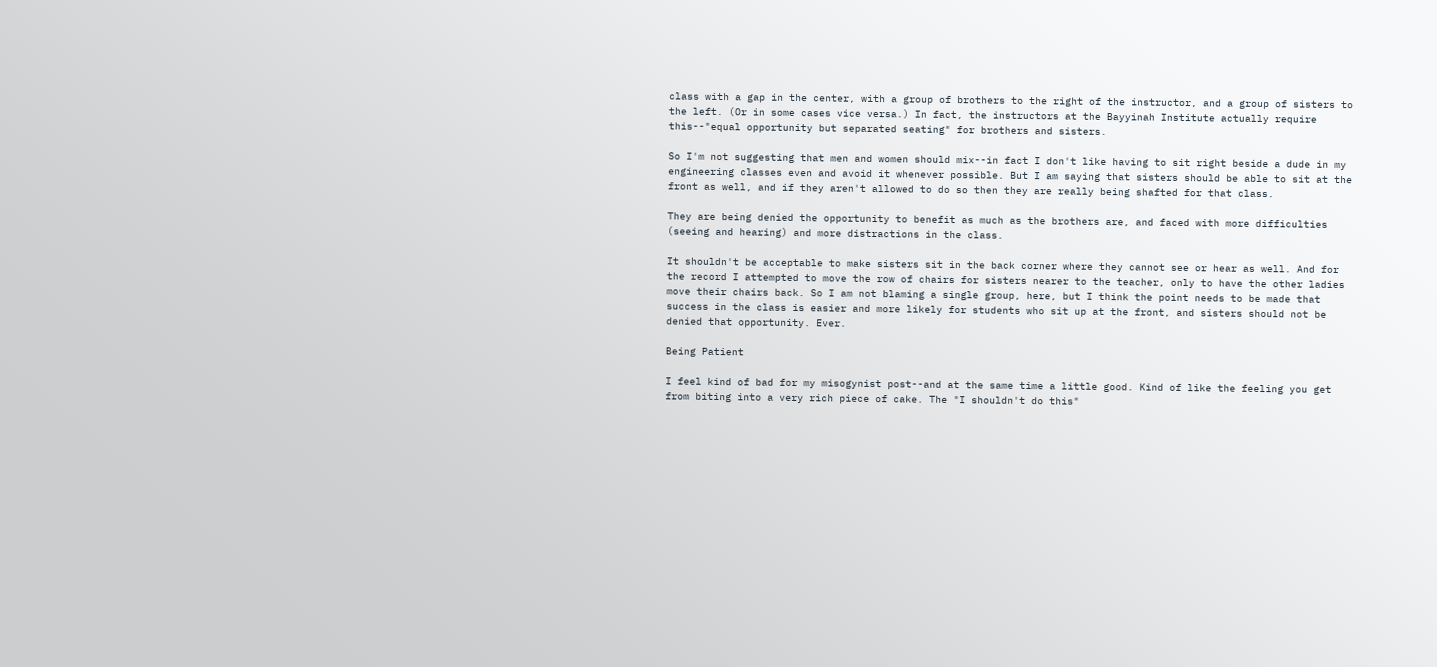class with a gap in the center, with a group of brothers to the right of the instructor, and a group of sisters to the left. (Or in some cases vice versa.) In fact, the instructors at the Bayyinah Institute actually require this--"equal opportunity but separated seating" for brothers and sisters.

So I'm not suggesting that men and women should mix--in fact I don't like having to sit right beside a dude in my engineering classes even and avoid it whenever possible. But I am saying that sisters should be able to sit at the front as well, and if they aren't allowed to do so then they are really being shafted for that class.

They are being denied the opportunity to benefit as much as the brothers are, and faced with more difficulties (seeing and hearing) and more distractions in the class.

It shouldn't be acceptable to make sisters sit in the back corner where they cannot see or hear as well. And for the record I attempted to move the row of chairs for sisters nearer to the teacher, only to have the other ladies move their chairs back. So I am not blaming a single group, here, but I think the point needs to be made that success in the class is easier and more likely for students who sit up at the front, and sisters should not be denied that opportunity. Ever.

Being Patient

I feel kind of bad for my misogynist post--and at the same time a little good. Kind of like the feeling you get from biting into a very rich piece of cake. The "I shouldn't do this"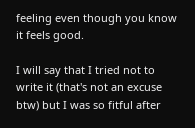feeling even though you know it feels good.

I will say that I tried not to write it (that's not an excuse btw) but I was so fitful after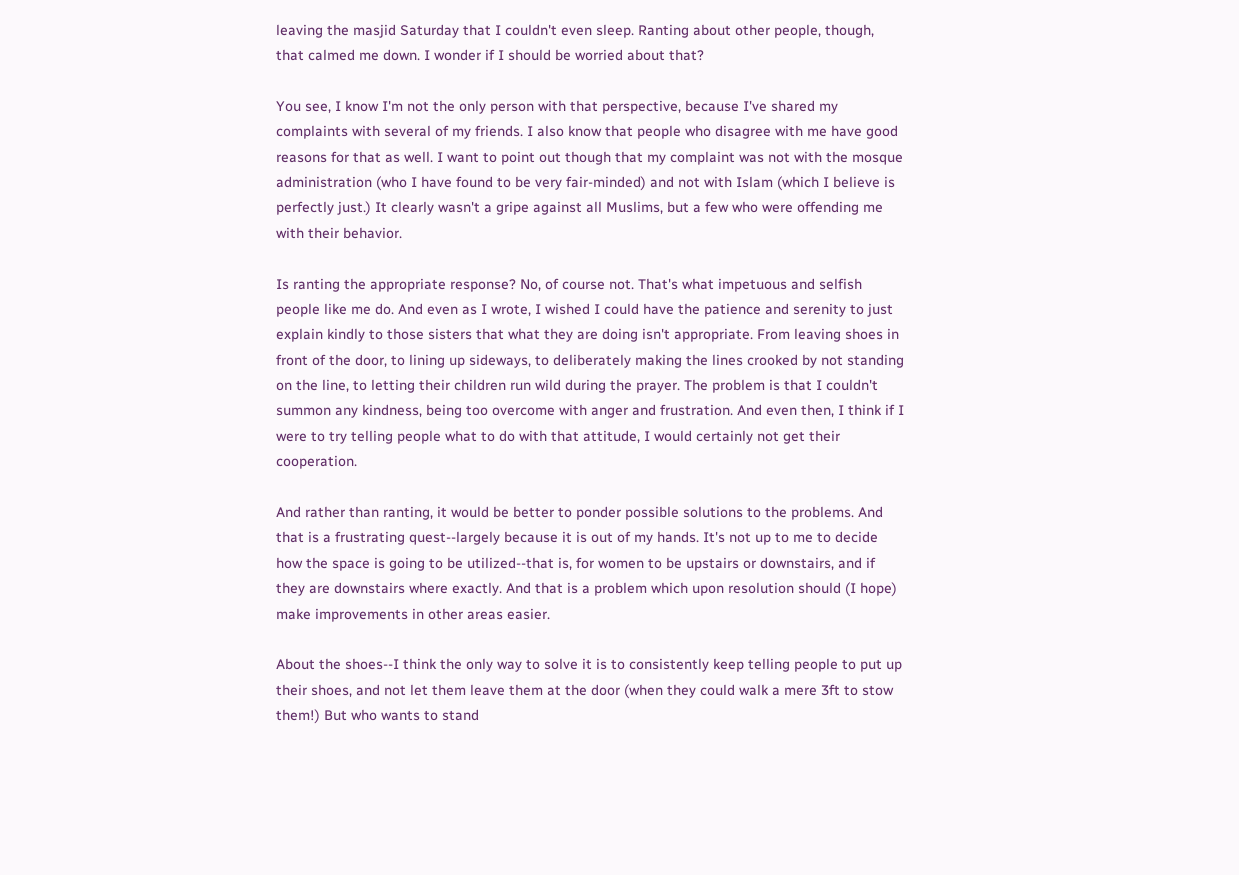leaving the masjid Saturday that I couldn't even sleep. Ranting about other people, though, that calmed me down. I wonder if I should be worried about that?

You see, I know I'm not the only person with that perspective, because I've shared my complaints with several of my friends. I also know that people who disagree with me have good reasons for that as well. I want to point out though that my complaint was not with the mosque administration (who I have found to be very fair-minded) and not with Islam (which I believe is perfectly just.) It clearly wasn't a gripe against all Muslims, but a few who were offending me with their behavior.

Is ranting the appropriate response? No, of course not. That's what impetuous and selfish people like me do. And even as I wrote, I wished I could have the patience and serenity to just explain kindly to those sisters that what they are doing isn't appropriate. From leaving shoes in front of the door, to lining up sideways, to deliberately making the lines crooked by not standing on the line, to letting their children run wild during the prayer. The problem is that I couldn't summon any kindness, being too overcome with anger and frustration. And even then, I think if I were to try telling people what to do with that attitude, I would certainly not get their cooperation.

And rather than ranting, it would be better to ponder possible solutions to the problems. And that is a frustrating quest--largely because it is out of my hands. It's not up to me to decide how the space is going to be utilized--that is, for women to be upstairs or downstairs, and if they are downstairs where exactly. And that is a problem which upon resolution should (I hope) make improvements in other areas easier.

About the shoes--I think the only way to solve it is to consistently keep telling people to put up their shoes, and not let them leave them at the door (when they could walk a mere 3ft to stow them!) But who wants to stand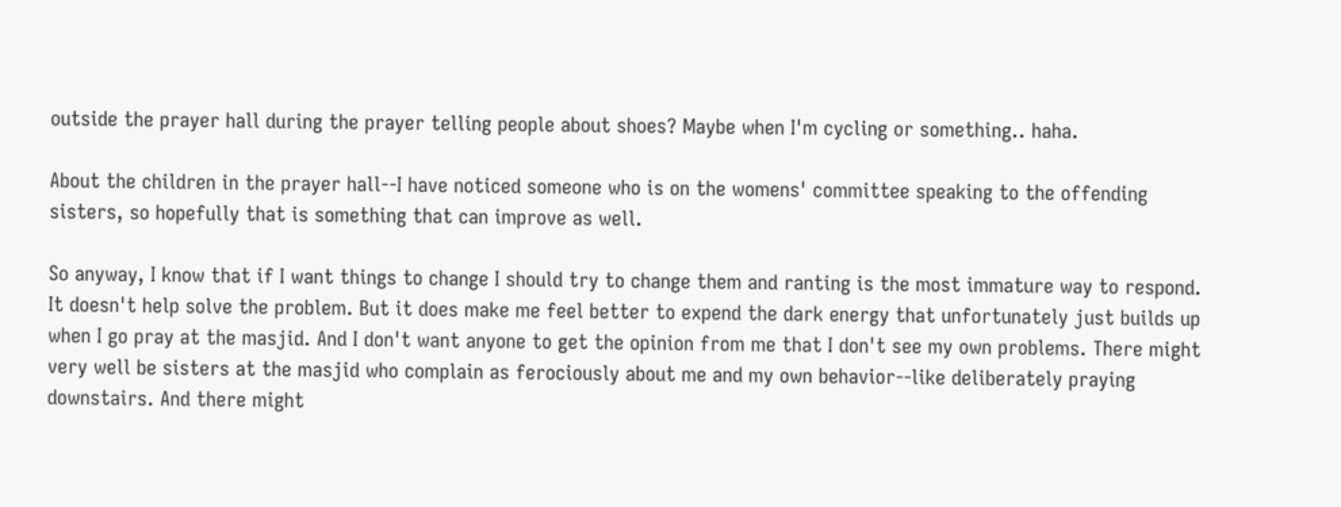outside the prayer hall during the prayer telling people about shoes? Maybe when I'm cycling or something.. haha.

About the children in the prayer hall--I have noticed someone who is on the womens' committee speaking to the offending sisters, so hopefully that is something that can improve as well.

So anyway, I know that if I want things to change I should try to change them and ranting is the most immature way to respond. It doesn't help solve the problem. But it does make me feel better to expend the dark energy that unfortunately just builds up when I go pray at the masjid. And I don't want anyone to get the opinion from me that I don't see my own problems. There might very well be sisters at the masjid who complain as ferociously about me and my own behavior--like deliberately praying downstairs. And there might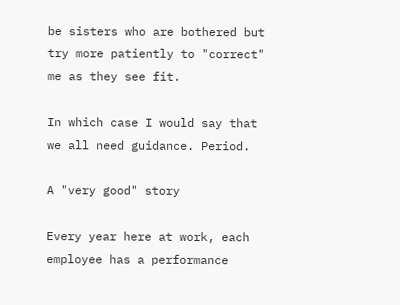be sisters who are bothered but try more patiently to "correct" me as they see fit.

In which case I would say that we all need guidance. Period.

A "very good" story

Every year here at work, each employee has a performance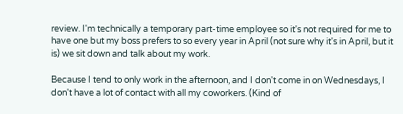review. I'm technically a temporary part-time employee so it's not required for me to have one but my boss prefers to so every year in April (not sure why it's in April, but it is) we sit down and talk about my work.

Because I tend to only work in the afternoon, and I don't come in on Wednesdays, I don't have a lot of contact with all my coworkers. (Kind of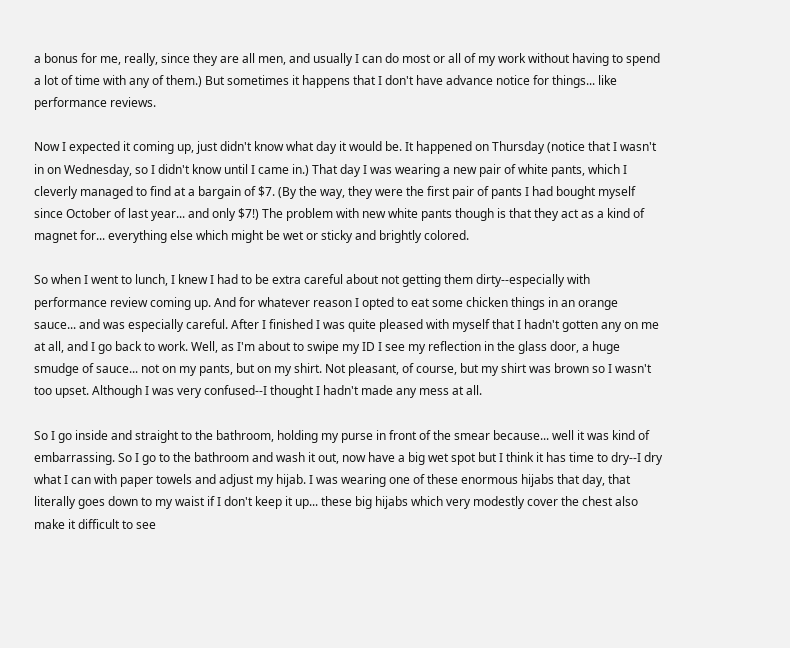a bonus for me, really, since they are all men, and usually I can do most or all of my work without having to spend a lot of time with any of them.) But sometimes it happens that I don't have advance notice for things... like performance reviews.

Now I expected it coming up, just didn't know what day it would be. It happened on Thursday (notice that I wasn't in on Wednesday, so I didn't know until I came in.) That day I was wearing a new pair of white pants, which I cleverly managed to find at a bargain of $7. (By the way, they were the first pair of pants I had bought myself since October of last year... and only $7!) The problem with new white pants though is that they act as a kind of magnet for... everything else which might be wet or sticky and brightly colored.

So when I went to lunch, I knew I had to be extra careful about not getting them dirty--especially with performance review coming up. And for whatever reason I opted to eat some chicken things in an orange sauce... and was especially careful. After I finished I was quite pleased with myself that I hadn't gotten any on me at all, and I go back to work. Well, as I'm about to swipe my ID I see my reflection in the glass door, a huge smudge of sauce... not on my pants, but on my shirt. Not pleasant, of course, but my shirt was brown so I wasn't too upset. Although I was very confused--I thought I hadn't made any mess at all.

So I go inside and straight to the bathroom, holding my purse in front of the smear because... well it was kind of embarrassing. So I go to the bathroom and wash it out, now have a big wet spot but I think it has time to dry--I dry what I can with paper towels and adjust my hijab. I was wearing one of these enormous hijabs that day, that literally goes down to my waist if I don't keep it up... these big hijabs which very modestly cover the chest also make it difficult to see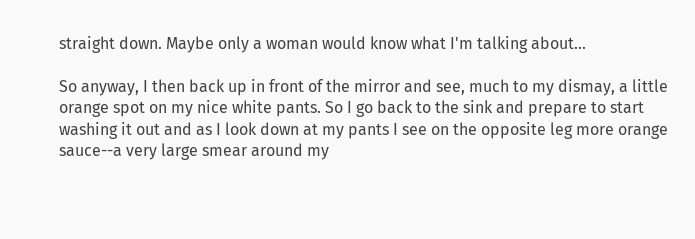straight down. Maybe only a woman would know what I'm talking about...

So anyway, I then back up in front of the mirror and see, much to my dismay, a little orange spot on my nice white pants. So I go back to the sink and prepare to start washing it out and as I look down at my pants I see on the opposite leg more orange sauce--a very large smear around my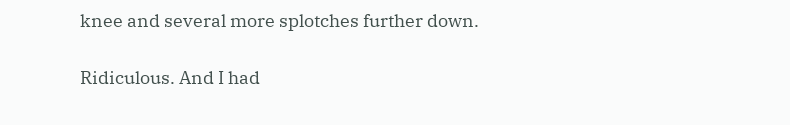knee and several more splotches further down.

Ridiculous. And I had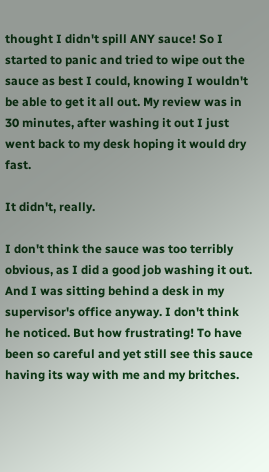thought I didn't spill ANY sauce! So I started to panic and tried to wipe out the sauce as best I could, knowing I wouldn't be able to get it all out. My review was in 30 minutes, after washing it out I just went back to my desk hoping it would dry fast.

It didn't, really.

I don't think the sauce was too terribly obvious, as I did a good job washing it out. And I was sitting behind a desk in my supervisor's office anyway. I don't think he noticed. But how frustrating! To have been so careful and yet still see this sauce having its way with me and my britches.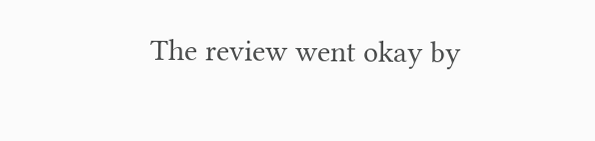The review went okay by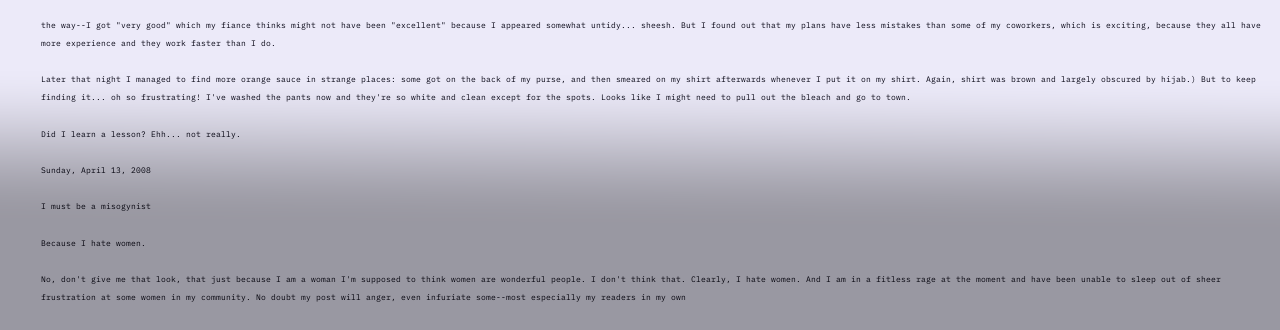the way--I got "very good" which my fiance thinks might not have been "excellent" because I appeared somewhat untidy... sheesh. But I found out that my plans have less mistakes than some of my coworkers, which is exciting, because they all have more experience and they work faster than I do.

Later that night I managed to find more orange sauce in strange places: some got on the back of my purse, and then smeared on my shirt afterwards whenever I put it on my shirt. Again, shirt was brown and largely obscured by hijab.) But to keep finding it... oh so frustrating! I've washed the pants now and they're so white and clean except for the spots. Looks like I might need to pull out the bleach and go to town.

Did I learn a lesson? Ehh... not really.

Sunday, April 13, 2008

I must be a misogynist

Because I hate women.

No, don't give me that look, that just because I am a woman I'm supposed to think women are wonderful people. I don't think that. Clearly, I hate women. And I am in a fitless rage at the moment and have been unable to sleep out of sheer frustration at some women in my community. No doubt my post will anger, even infuriate some--most especially my readers in my own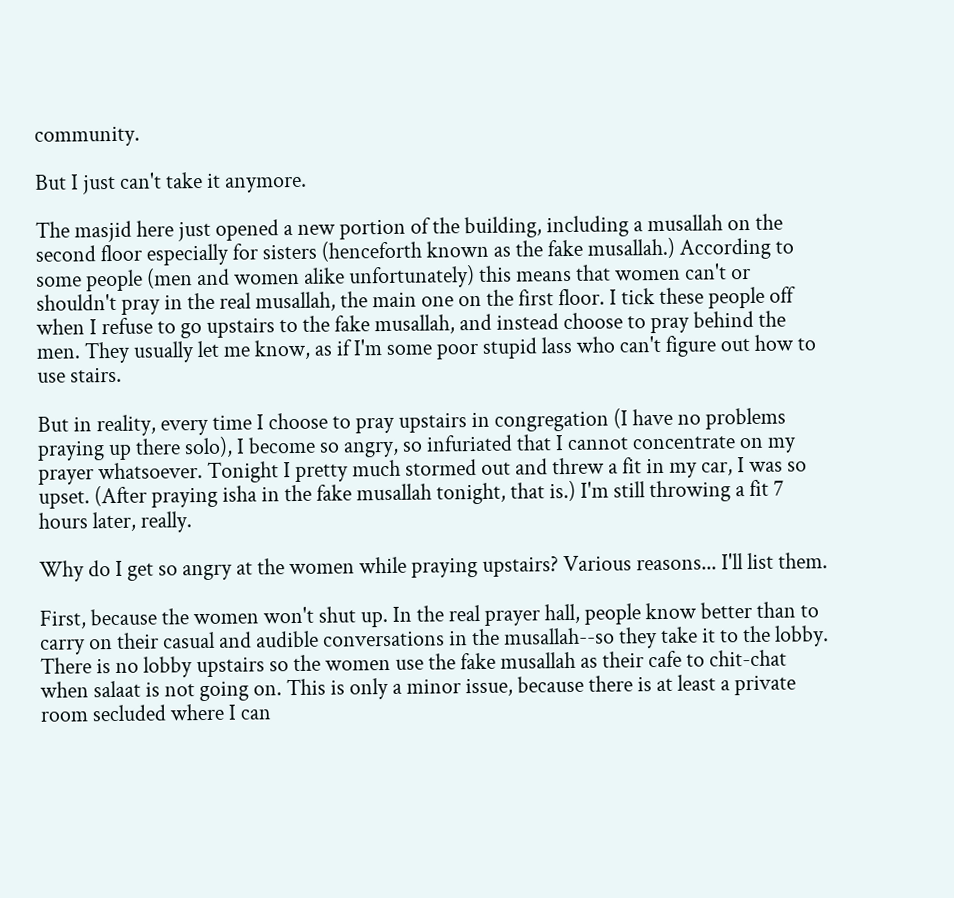community.

But I just can't take it anymore.

The masjid here just opened a new portion of the building, including a musallah on the second floor especially for sisters (henceforth known as the fake musallah.) According to some people (men and women alike unfortunately) this means that women can't or shouldn't pray in the real musallah, the main one on the first floor. I tick these people off when I refuse to go upstairs to the fake musallah, and instead choose to pray behind the men. They usually let me know, as if I'm some poor stupid lass who can't figure out how to use stairs.

But in reality, every time I choose to pray upstairs in congregation (I have no problems praying up there solo), I become so angry, so infuriated that I cannot concentrate on my prayer whatsoever. Tonight I pretty much stormed out and threw a fit in my car, I was so upset. (After praying isha in the fake musallah tonight, that is.) I'm still throwing a fit 7 hours later, really.

Why do I get so angry at the women while praying upstairs? Various reasons... I'll list them.

First, because the women won't shut up. In the real prayer hall, people know better than to carry on their casual and audible conversations in the musallah--so they take it to the lobby. There is no lobby upstairs so the women use the fake musallah as their cafe to chit-chat when salaat is not going on. This is only a minor issue, because there is at least a private room secluded where I can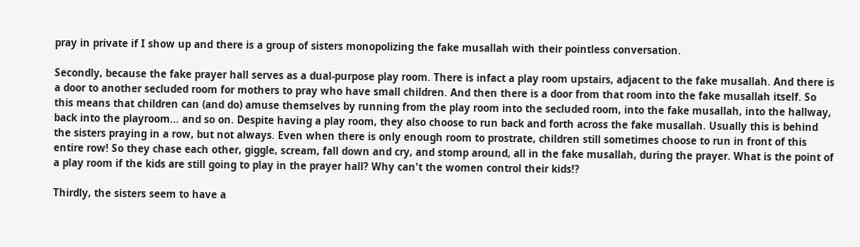pray in private if I show up and there is a group of sisters monopolizing the fake musallah with their pointless conversation.

Secondly, because the fake prayer hall serves as a dual-purpose play room. There is infact a play room upstairs, adjacent to the fake musallah. And there is a door to another secluded room for mothers to pray who have small children. And then there is a door from that room into the fake musallah itself. So this means that children can (and do) amuse themselves by running from the play room into the secluded room, into the fake musallah, into the hallway, back into the playroom... and so on. Despite having a play room, they also choose to run back and forth across the fake musallah. Usually this is behind the sisters praying in a row, but not always. Even when there is only enough room to prostrate, children still sometimes choose to run in front of this entire row! So they chase each other, giggle, scream, fall down and cry, and stomp around, all in the fake musallah, during the prayer. What is the point of a play room if the kids are still going to play in the prayer hall? Why can't the women control their kids!?

Thirdly, the sisters seem to have a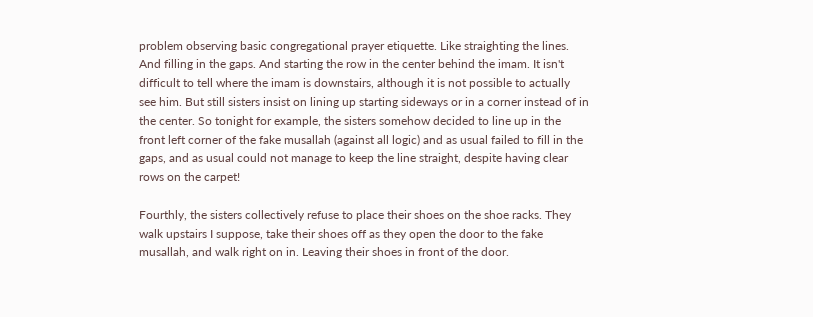problem observing basic congregational prayer etiquette. Like straighting the lines. And filling in the gaps. And starting the row in the center behind the imam. It isn't difficult to tell where the imam is downstairs, although it is not possible to actually see him. But still sisters insist on lining up starting sideways or in a corner instead of in the center. So tonight for example, the sisters somehow decided to line up in the front left corner of the fake musallah (against all logic) and as usual failed to fill in the gaps, and as usual could not manage to keep the line straight, despite having clear rows on the carpet!

Fourthly, the sisters collectively refuse to place their shoes on the shoe racks. They walk upstairs I suppose, take their shoes off as they open the door to the fake musallah, and walk right on in. Leaving their shoes in front of the door.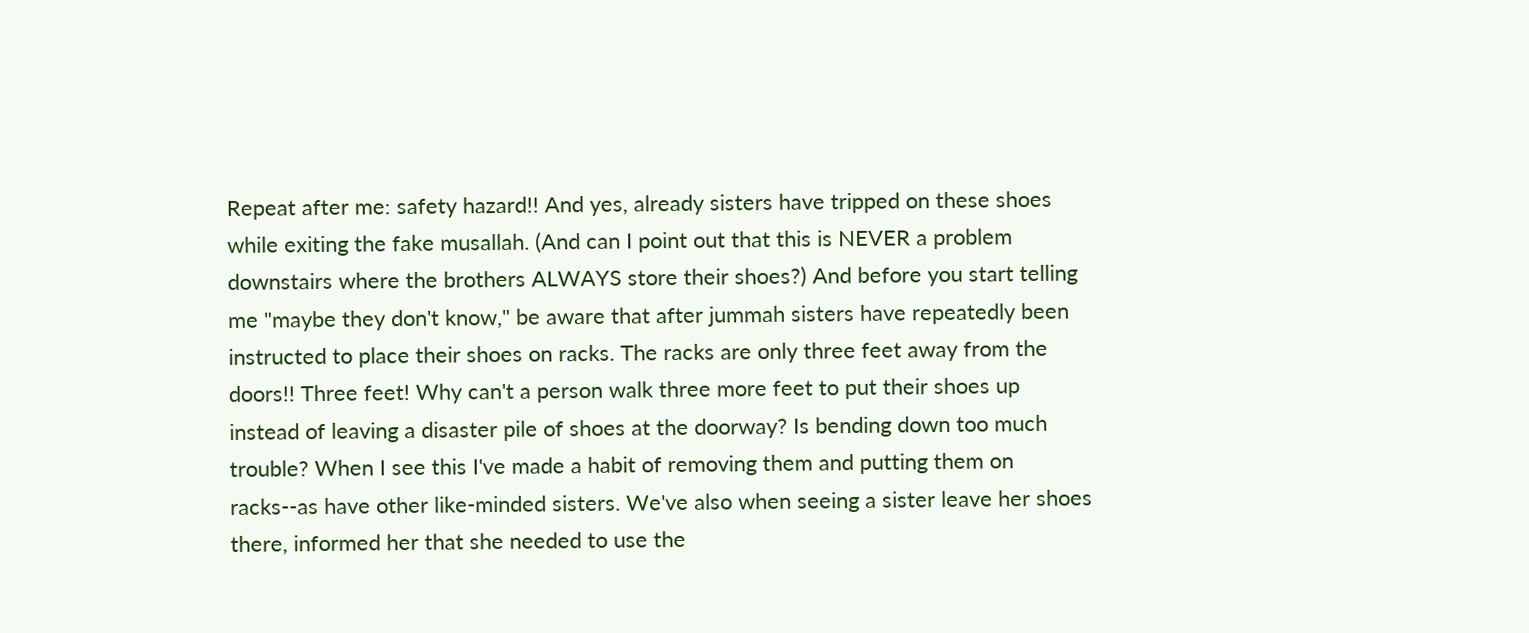Repeat after me: safety hazard!! And yes, already sisters have tripped on these shoes while exiting the fake musallah. (And can I point out that this is NEVER a problem downstairs where the brothers ALWAYS store their shoes?) And before you start telling me "maybe they don't know," be aware that after jummah sisters have repeatedly been instructed to place their shoes on racks. The racks are only three feet away from the doors!! Three feet! Why can't a person walk three more feet to put their shoes up instead of leaving a disaster pile of shoes at the doorway? Is bending down too much trouble? When I see this I've made a habit of removing them and putting them on racks--as have other like-minded sisters. We've also when seeing a sister leave her shoes there, informed her that she needed to use the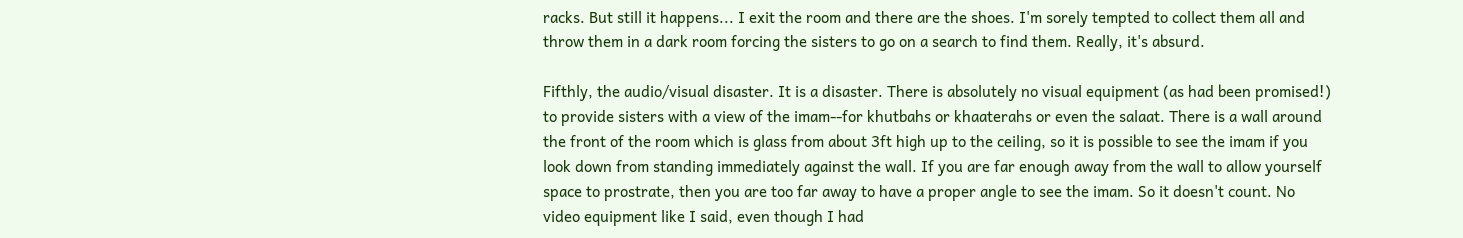racks. But still it happens... I exit the room and there are the shoes. I'm sorely tempted to collect them all and throw them in a dark room forcing the sisters to go on a search to find them. Really, it's absurd.

Fifthly, the audio/visual disaster. It is a disaster. There is absolutely no visual equipment (as had been promised!) to provide sisters with a view of the imam--for khutbahs or khaaterahs or even the salaat. There is a wall around the front of the room which is glass from about 3ft high up to the ceiling, so it is possible to see the imam if you look down from standing immediately against the wall. If you are far enough away from the wall to allow yourself space to prostrate, then you are too far away to have a proper angle to see the imam. So it doesn't count. No video equipment like I said, even though I had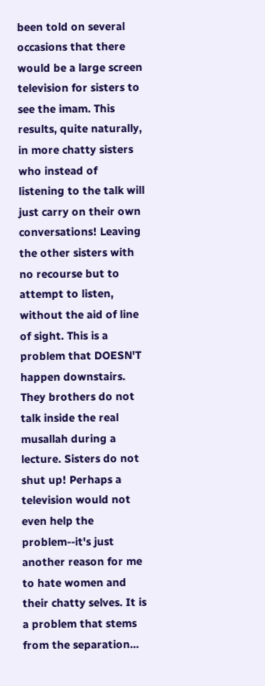been told on several occasions that there would be a large screen television for sisters to see the imam. This results, quite naturally, in more chatty sisters who instead of listening to the talk will just carry on their own conversations! Leaving the other sisters with no recourse but to attempt to listen, without the aid of line of sight. This is a problem that DOESN'T happen downstairs. They brothers do not talk inside the real musallah during a lecture. Sisters do not shut up! Perhaps a television would not even help the problem--it's just another reason for me to hate women and their chatty selves. It is a problem that stems from the separation...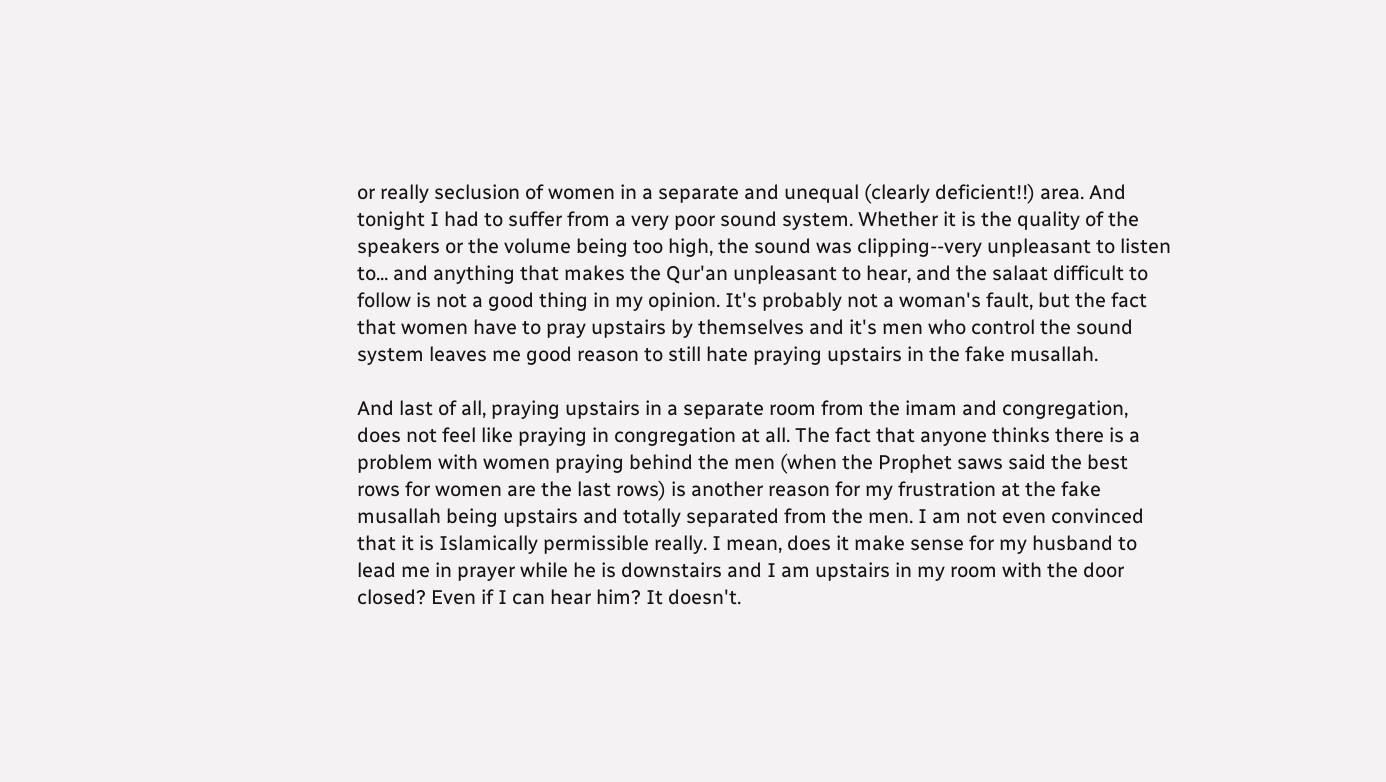or really seclusion of women in a separate and unequal (clearly deficient!!) area. And tonight I had to suffer from a very poor sound system. Whether it is the quality of the speakers or the volume being too high, the sound was clipping--very unpleasant to listen to... and anything that makes the Qur'an unpleasant to hear, and the salaat difficult to follow is not a good thing in my opinion. It's probably not a woman's fault, but the fact that women have to pray upstairs by themselves and it's men who control the sound system leaves me good reason to still hate praying upstairs in the fake musallah.

And last of all, praying upstairs in a separate room from the imam and congregation, does not feel like praying in congregation at all. The fact that anyone thinks there is a problem with women praying behind the men (when the Prophet saws said the best rows for women are the last rows) is another reason for my frustration at the fake musallah being upstairs and totally separated from the men. I am not even convinced that it is Islamically permissible really. I mean, does it make sense for my husband to lead me in prayer while he is downstairs and I am upstairs in my room with the door closed? Even if I can hear him? It doesn't.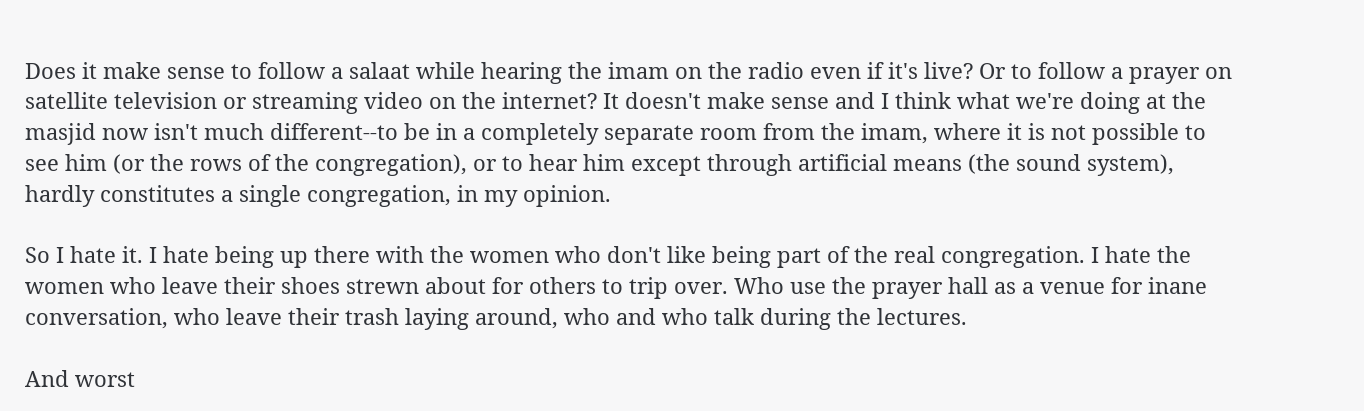Does it make sense to follow a salaat while hearing the imam on the radio even if it's live? Or to follow a prayer on satellite television or streaming video on the internet? It doesn't make sense and I think what we're doing at the masjid now isn't much different--to be in a completely separate room from the imam, where it is not possible to see him (or the rows of the congregation), or to hear him except through artificial means (the sound system), hardly constitutes a single congregation, in my opinion.

So I hate it. I hate being up there with the women who don't like being part of the real congregation. I hate the women who leave their shoes strewn about for others to trip over. Who use the prayer hall as a venue for inane conversation, who leave their trash laying around, who and who talk during the lectures.

And worst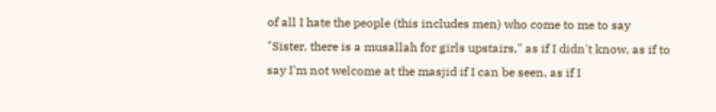of all I hate the people (this includes men) who come to me to say "Sister, there is a musallah for girls upstairs," as if I didn't know, as if to say I'm not welcome at the masjid if I can be seen, as if I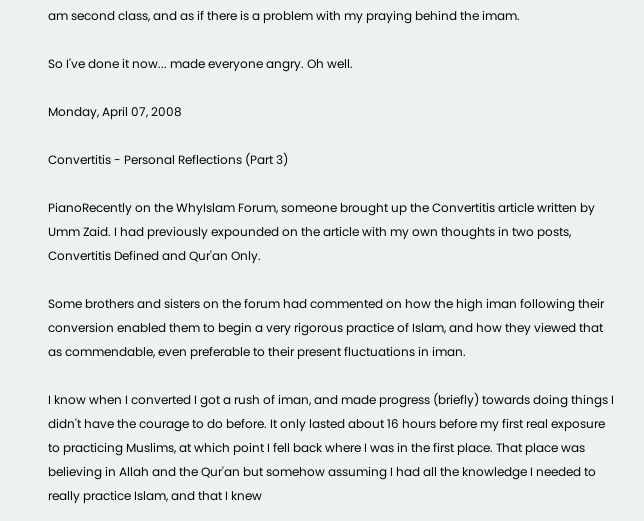am second class, and as if there is a problem with my praying behind the imam.

So I've done it now... made everyone angry. Oh well.

Monday, April 07, 2008

Convertitis - Personal Reflections (Part 3)

PianoRecently on the WhyIslam Forum, someone brought up the Convertitis article written by Umm Zaid. I had previously expounded on the article with my own thoughts in two posts, Convertitis Defined and Qur'an Only.

Some brothers and sisters on the forum had commented on how the high iman following their conversion enabled them to begin a very rigorous practice of Islam, and how they viewed that as commendable, even preferable to their present fluctuations in iman.

I know when I converted I got a rush of iman, and made progress (briefly) towards doing things I didn't have the courage to do before. It only lasted about 16 hours before my first real exposure to practicing Muslims, at which point I fell back where I was in the first place. That place was believing in Allah and the Qur'an but somehow assuming I had all the knowledge I needed to really practice Islam, and that I knew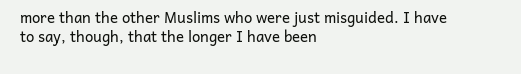more than the other Muslims who were just misguided. I have to say, though, that the longer I have been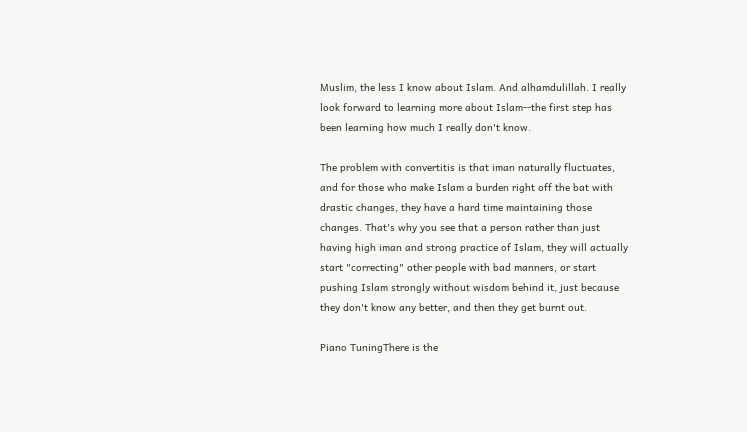Muslim, the less I know about Islam. And alhamdulillah. I really look forward to learning more about Islam--the first step has been learning how much I really don't know.

The problem with convertitis is that iman naturally fluctuates, and for those who make Islam a burden right off the bat with drastic changes, they have a hard time maintaining those changes. That's why you see that a person rather than just having high iman and strong practice of Islam, they will actually start "correcting" other people with bad manners, or start pushing Islam strongly without wisdom behind it, just because they don't know any better, and then they get burnt out.

Piano TuningThere is the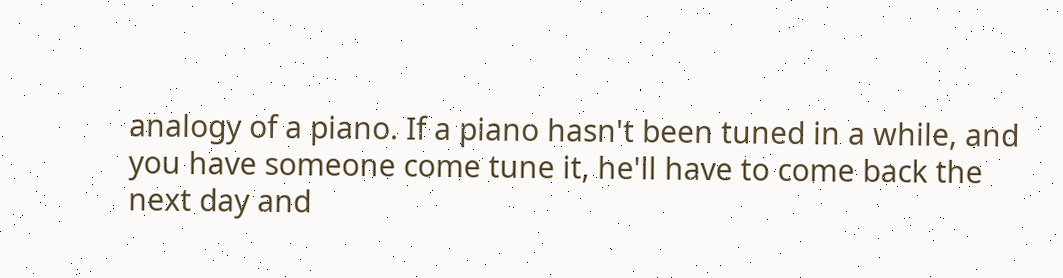analogy of a piano. If a piano hasn't been tuned in a while, and you have someone come tune it, he'll have to come back the next day and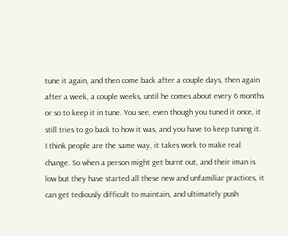tune it again, and then come back after a couple days, then again after a week, a couple weeks, until he comes about every 6 months or so to keep it in tune. You see, even though you tuned it once, it still tries to go back to how it was, and you have to keep tuning it. I think people are the same way, it takes work to make real change. So when a person might get burnt out, and their iman is low but they have started all these new and unfamiliar practices, it can get tediously difficult to maintain, and ultimately push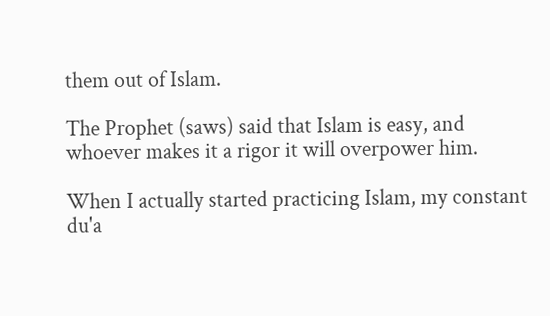them out of Islam.

The Prophet (saws) said that Islam is easy, and whoever makes it a rigor it will overpower him.

When I actually started practicing Islam, my constant du'a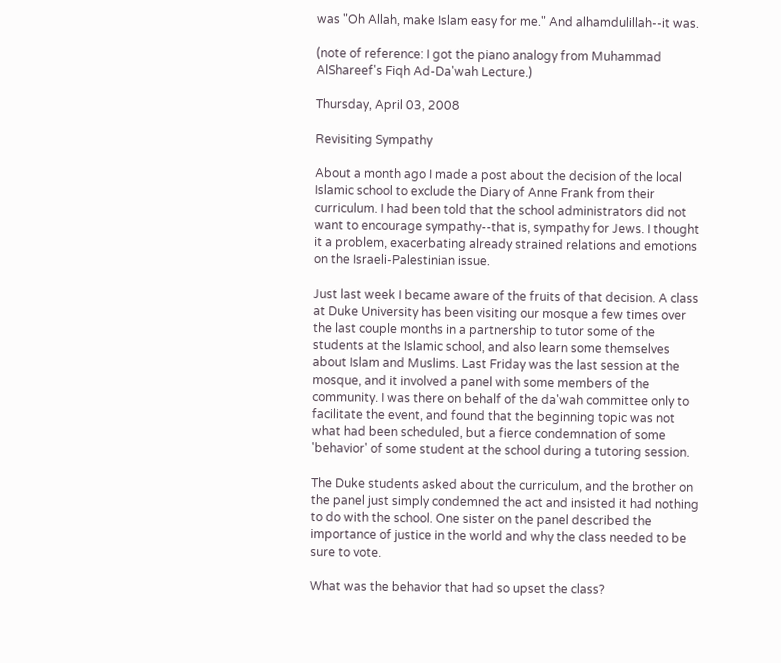was "Oh Allah, make Islam easy for me." And alhamdulillah--it was.

(note of reference: I got the piano analogy from Muhammad AlShareef's Fiqh Ad-Da'wah Lecture.)

Thursday, April 03, 2008

Revisiting Sympathy

About a month ago I made a post about the decision of the local Islamic school to exclude the Diary of Anne Frank from their curriculum. I had been told that the school administrators did not want to encourage sympathy--that is, sympathy for Jews. I thought it a problem, exacerbating already strained relations and emotions on the Israeli-Palestinian issue.

Just last week I became aware of the fruits of that decision. A class at Duke University has been visiting our mosque a few times over the last couple months in a partnership to tutor some of the students at the Islamic school, and also learn some themselves about Islam and Muslims. Last Friday was the last session at the mosque, and it involved a panel with some members of the community. I was there on behalf of the da'wah committee only to facilitate the event, and found that the beginning topic was not what had been scheduled, but a fierce condemnation of some 'behavior' of some student at the school during a tutoring session.

The Duke students asked about the curriculum, and the brother on the panel just simply condemned the act and insisted it had nothing to do with the school. One sister on the panel described the importance of justice in the world and why the class needed to be sure to vote.

What was the behavior that had so upset the class?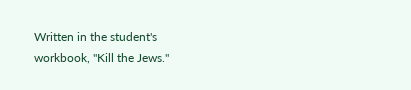Written in the student's workbook, "Kill the Jews."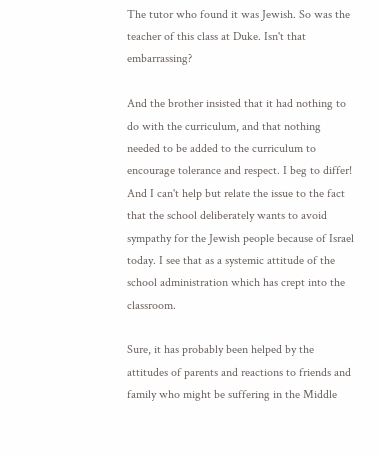The tutor who found it was Jewish. So was the teacher of this class at Duke. Isn't that embarrassing?

And the brother insisted that it had nothing to do with the curriculum, and that nothing needed to be added to the curriculum to encourage tolerance and respect. I beg to differ! And I can't help but relate the issue to the fact that the school deliberately wants to avoid sympathy for the Jewish people because of Israel today. I see that as a systemic attitude of the school administration which has crept into the classroom.

Sure, it has probably been helped by the attitudes of parents and reactions to friends and family who might be suffering in the Middle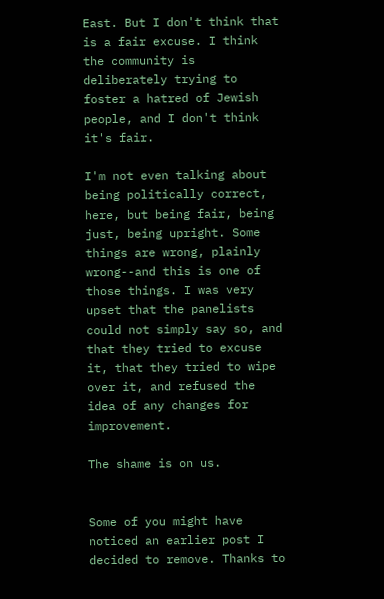East. But I don't think that is a fair excuse. I think the community is deliberately trying to foster a hatred of Jewish people, and I don't think it's fair.

I'm not even talking about being politically correct, here, but being fair, being just, being upright. Some things are wrong, plainly wrong--and this is one of those things. I was very upset that the panelists could not simply say so, and that they tried to excuse it, that they tried to wipe over it, and refused the idea of any changes for improvement.

The shame is on us.


Some of you might have noticed an earlier post I decided to remove. Thanks to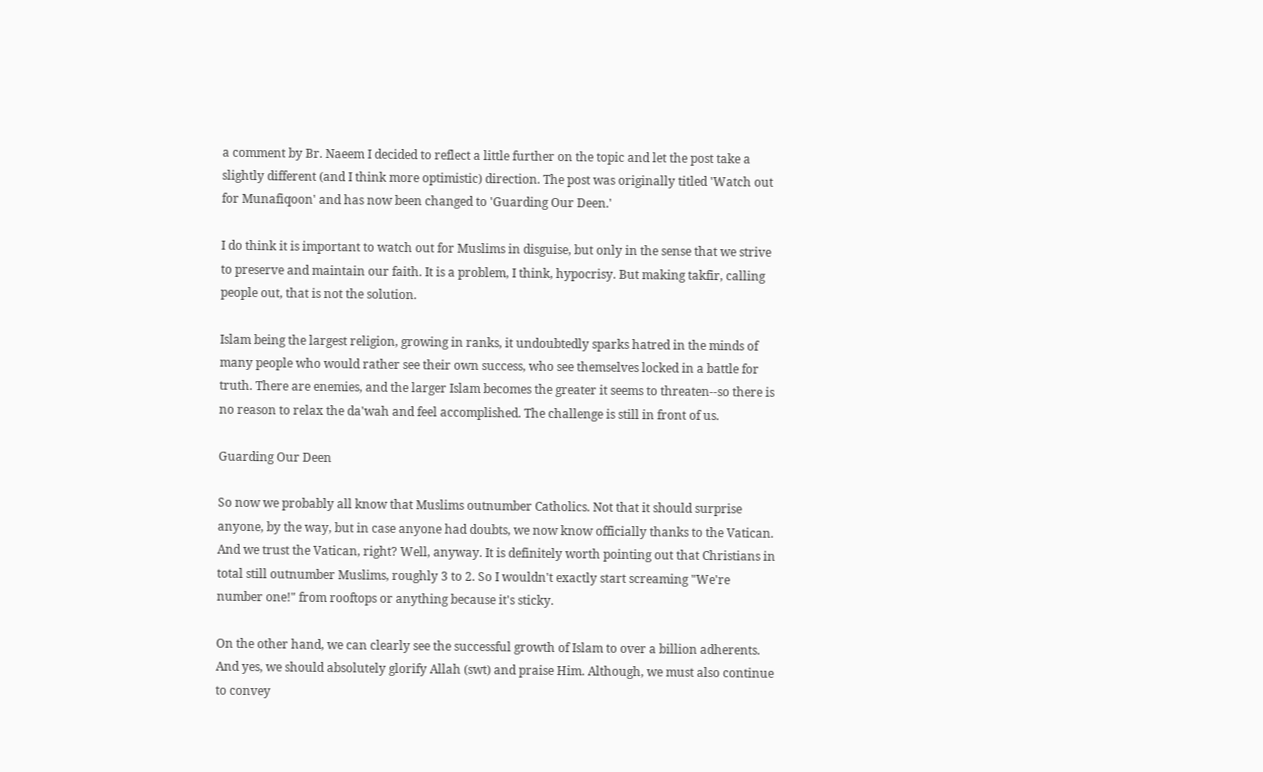a comment by Br. Naeem I decided to reflect a little further on the topic and let the post take a slightly different (and I think more optimistic) direction. The post was originally titled 'Watch out for Munafiqoon' and has now been changed to 'Guarding Our Deen.'

I do think it is important to watch out for Muslims in disguise, but only in the sense that we strive to preserve and maintain our faith. It is a problem, I think, hypocrisy. But making takfir, calling people out, that is not the solution.

Islam being the largest religion, growing in ranks, it undoubtedly sparks hatred in the minds of many people who would rather see their own success, who see themselves locked in a battle for truth. There are enemies, and the larger Islam becomes the greater it seems to threaten--so there is no reason to relax the da'wah and feel accomplished. The challenge is still in front of us.

Guarding Our Deen

So now we probably all know that Muslims outnumber Catholics. Not that it should surprise anyone, by the way, but in case anyone had doubts, we now know officially thanks to the Vatican. And we trust the Vatican, right? Well, anyway. It is definitely worth pointing out that Christians in total still outnumber Muslims, roughly 3 to 2. So I wouldn't exactly start screaming "We're number one!" from rooftops or anything because it's sticky.

On the other hand, we can clearly see the successful growth of Islam to over a billion adherents. And yes, we should absolutely glorify Allah (swt) and praise Him. Although, we must also continue to convey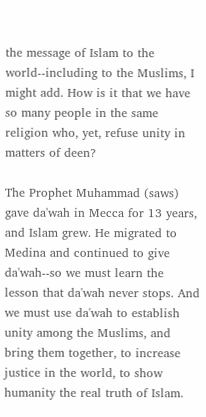the message of Islam to the world--including to the Muslims, I might add. How is it that we have so many people in the same religion who, yet, refuse unity in matters of deen?

The Prophet Muhammad (saws) gave da'wah in Mecca for 13 years, and Islam grew. He migrated to Medina and continued to give da'wah--so we must learn the lesson that da'wah never stops. And we must use da'wah to establish unity among the Muslims, and bring them together, to increase justice in the world, to show humanity the real truth of Islam.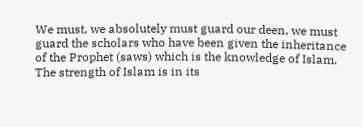We must, we absolutely must guard our deen, we must guard the scholars who have been given the inheritance of the Prophet (saws) which is the knowledge of Islam. The strength of Islam is in its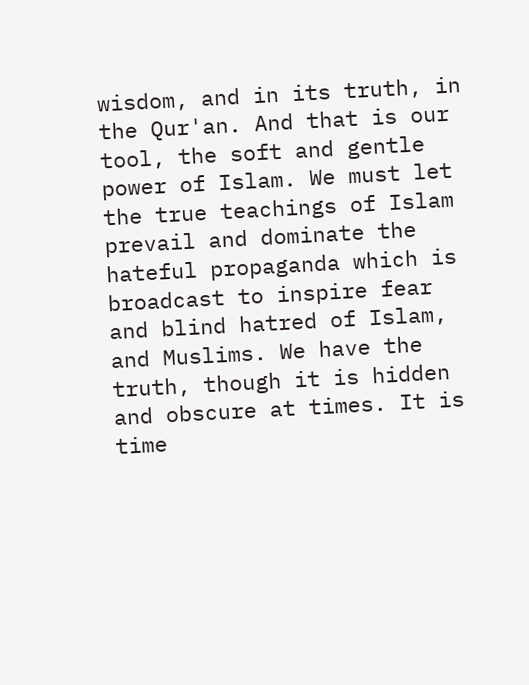wisdom, and in its truth, in the Qur'an. And that is our tool, the soft and gentle power of Islam. We must let the true teachings of Islam prevail and dominate the hateful propaganda which is broadcast to inspire fear and blind hatred of Islam, and Muslims. We have the truth, though it is hidden and obscure at times. It is time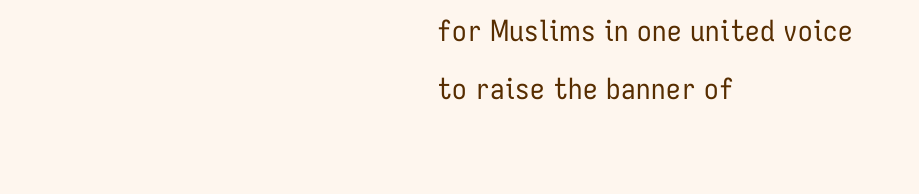for Muslims in one united voice to raise the banner of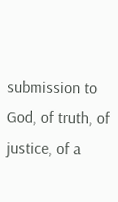submission to God, of truth, of justice, of a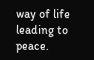way of life leading to peace.